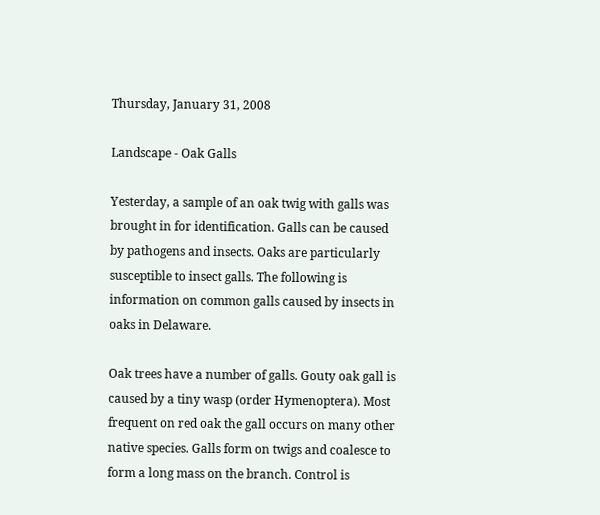Thursday, January 31, 2008

Landscape - Oak Galls

Yesterday, a sample of an oak twig with galls was brought in for identification. Galls can be caused by pathogens and insects. Oaks are particularly susceptible to insect galls. The following is information on common galls caused by insects in oaks in Delaware.

Oak trees have a number of galls. Gouty oak gall is caused by a tiny wasp (order Hymenoptera). Most frequent on red oak the gall occurs on many other native species. Galls form on twigs and coalesce to form a long mass on the branch. Control is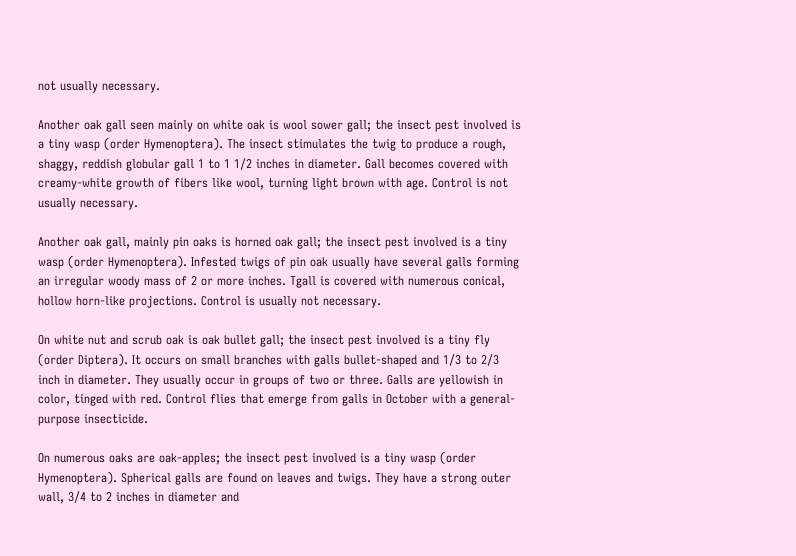not usually necessary.

Another oak gall seen mainly on white oak is wool sower gall; the insect pest involved is a tiny wasp (order Hymenoptera). The insect stimulates the twig to produce a rough, shaggy, reddish globular gall 1 to 1 1/2 inches in diameter. Gall becomes covered with creamy-white growth of fibers like wool, turning light brown with age. Control is not usually necessary.

Another oak gall, mainly pin oaks is horned oak gall; the insect pest involved is a tiny wasp (order Hymenoptera). Infested twigs of pin oak usually have several galls forming an irregular woody mass of 2 or more inches. Tgall is covered with numerous conical, hollow horn-like projections. Control is usually not necessary.

On white nut and scrub oak is oak bullet gall; the insect pest involved is a tiny fly (order Diptera). It occurs on small branches with galls bullet-shaped and 1/3 to 2/3 inch in diameter. They usually occur in groups of two or three. Galls are yellowish in color, tinged with red. Control flies that emerge from galls in October with a general-purpose insecticide.

On numerous oaks are oak-apples; the insect pest involved is a tiny wasp (order Hymenoptera). Spherical galls are found on leaves and twigs. They have a strong outer wall, 3/4 to 2 inches in diameter and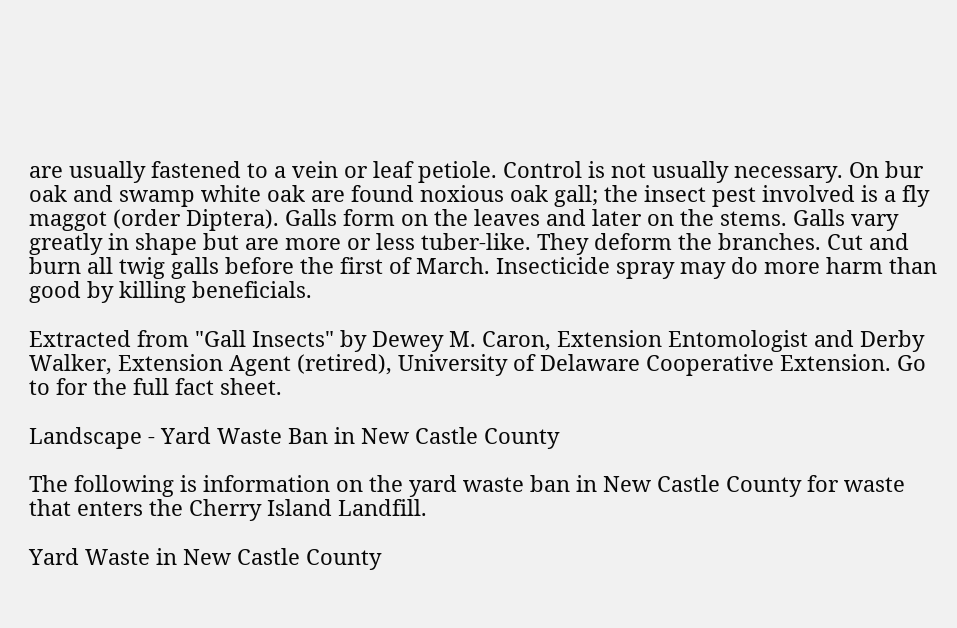are usually fastened to a vein or leaf petiole. Control is not usually necessary. On bur oak and swamp white oak are found noxious oak gall; the insect pest involved is a fly maggot (order Diptera). Galls form on the leaves and later on the stems. Galls vary greatly in shape but are more or less tuber-like. They deform the branches. Cut and burn all twig galls before the first of March. Insecticide spray may do more harm than good by killing beneficials.

Extracted from "Gall Insects" by Dewey M. Caron, Extension Entomologist and Derby Walker, Extension Agent (retired), University of Delaware Cooperative Extension. Go to for the full fact sheet.

Landscape - Yard Waste Ban in New Castle County

The following is information on the yard waste ban in New Castle County for waste that enters the Cherry Island Landfill.

Yard Waste in New Castle County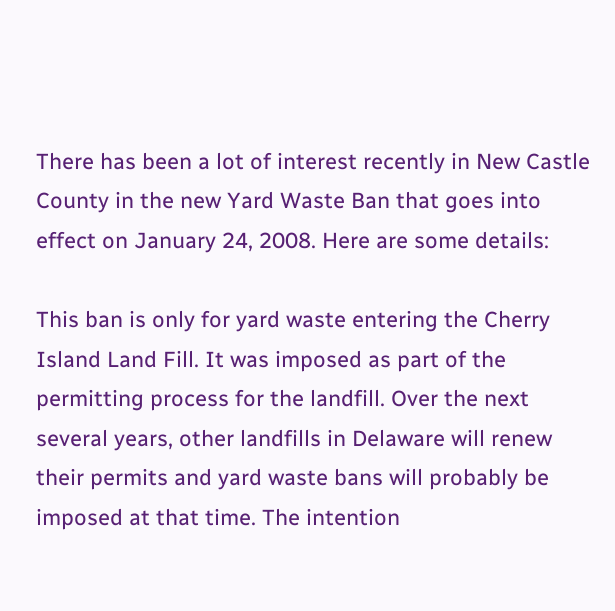There has been a lot of interest recently in New Castle County in the new Yard Waste Ban that goes into effect on January 24, 2008. Here are some details:

This ban is only for yard waste entering the Cherry Island Land Fill. It was imposed as part of the permitting process for the landfill. Over the next several years, other landfills in Delaware will renew their permits and yard waste bans will probably be imposed at that time. The intention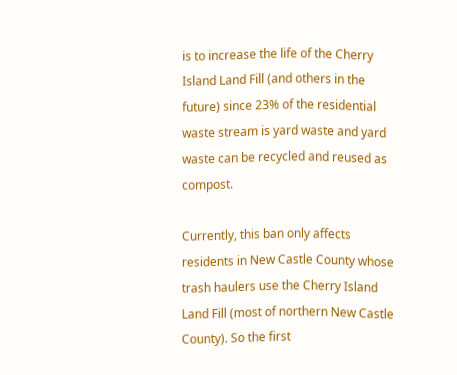is to increase the life of the Cherry Island Land Fill (and others in the future) since 23% of the residential waste stream is yard waste and yard waste can be recycled and reused as compost.

Currently, this ban only affects residents in New Castle County whose trash haulers use the Cherry Island Land Fill (most of northern New Castle County). So the first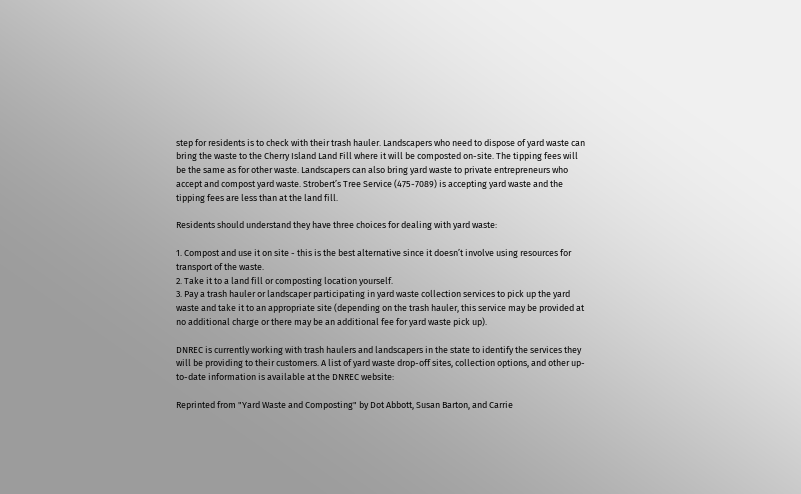step for residents is to check with their trash hauler. Landscapers who need to dispose of yard waste can bring the waste to the Cherry Island Land Fill where it will be composted on-site. The tipping fees will be the same as for other waste. Landscapers can also bring yard waste to private entrepreneurs who accept and compost yard waste. Strobert’s Tree Service (475-7089) is accepting yard waste and the tipping fees are less than at the land fill.

Residents should understand they have three choices for dealing with yard waste:

1. Compost and use it on site - this is the best alternative since it doesn’t involve using resources for transport of the waste.
2. Take it to a land fill or composting location yourself.
3. Pay a trash hauler or landscaper participating in yard waste collection services to pick up the yard waste and take it to an appropriate site (depending on the trash hauler, this service may be provided at no additional charge or there may be an additional fee for yard waste pick up).

DNREC is currently working with trash haulers and landscapers in the state to identify the services they will be providing to their customers. A list of yard waste drop-off sites, collection options, and other up-to-date information is available at the DNREC website:

Reprinted from "Yard Waste and Composting" by Dot Abbott, Susan Barton, and Carrie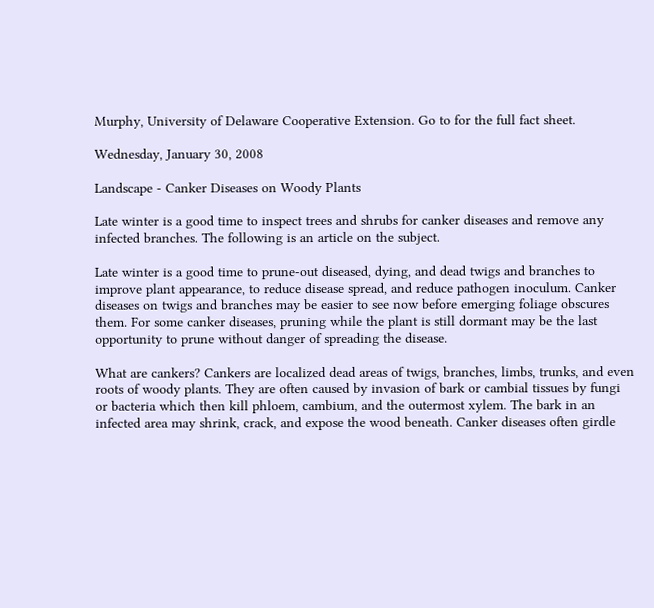Murphy, University of Delaware Cooperative Extension. Go to for the full fact sheet.

Wednesday, January 30, 2008

Landscape - Canker Diseases on Woody Plants

Late winter is a good time to inspect trees and shrubs for canker diseases and remove any infected branches. The following is an article on the subject.

Late winter is a good time to prune-out diseased, dying, and dead twigs and branches to improve plant appearance, to reduce disease spread, and reduce pathogen inoculum. Canker diseases on twigs and branches may be easier to see now before emerging foliage obscures them. For some canker diseases, pruning while the plant is still dormant may be the last opportunity to prune without danger of spreading the disease.

What are cankers? Cankers are localized dead areas of twigs, branches, limbs, trunks, and even roots of woody plants. They are often caused by invasion of bark or cambial tissues by fungi or bacteria which then kill phloem, cambium, and the outermost xylem. The bark in an infected area may shrink, crack, and expose the wood beneath. Canker diseases often girdle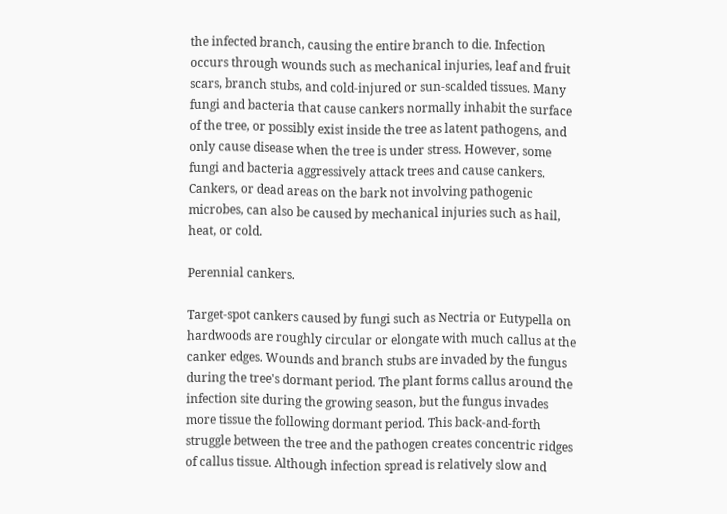the infected branch, causing the entire branch to die. Infection occurs through wounds such as mechanical injuries, leaf and fruit scars, branch stubs, and cold-injured or sun-scalded tissues. Many fungi and bacteria that cause cankers normally inhabit the surface of the tree, or possibly exist inside the tree as latent pathogens, and only cause disease when the tree is under stress. However, some fungi and bacteria aggressively attack trees and cause cankers. Cankers, or dead areas on the bark not involving pathogenic microbes, can also be caused by mechanical injuries such as hail, heat, or cold.

Perennial cankers.

Target-spot cankers caused by fungi such as Nectria or Eutypella on hardwoods are roughly circular or elongate with much callus at the canker edges. Wounds and branch stubs are invaded by the fungus during the tree's dormant period. The plant forms callus around the infection site during the growing season, but the fungus invades more tissue the following dormant period. This back-and-forth struggle between the tree and the pathogen creates concentric ridges of callus tissue. Although infection spread is relatively slow and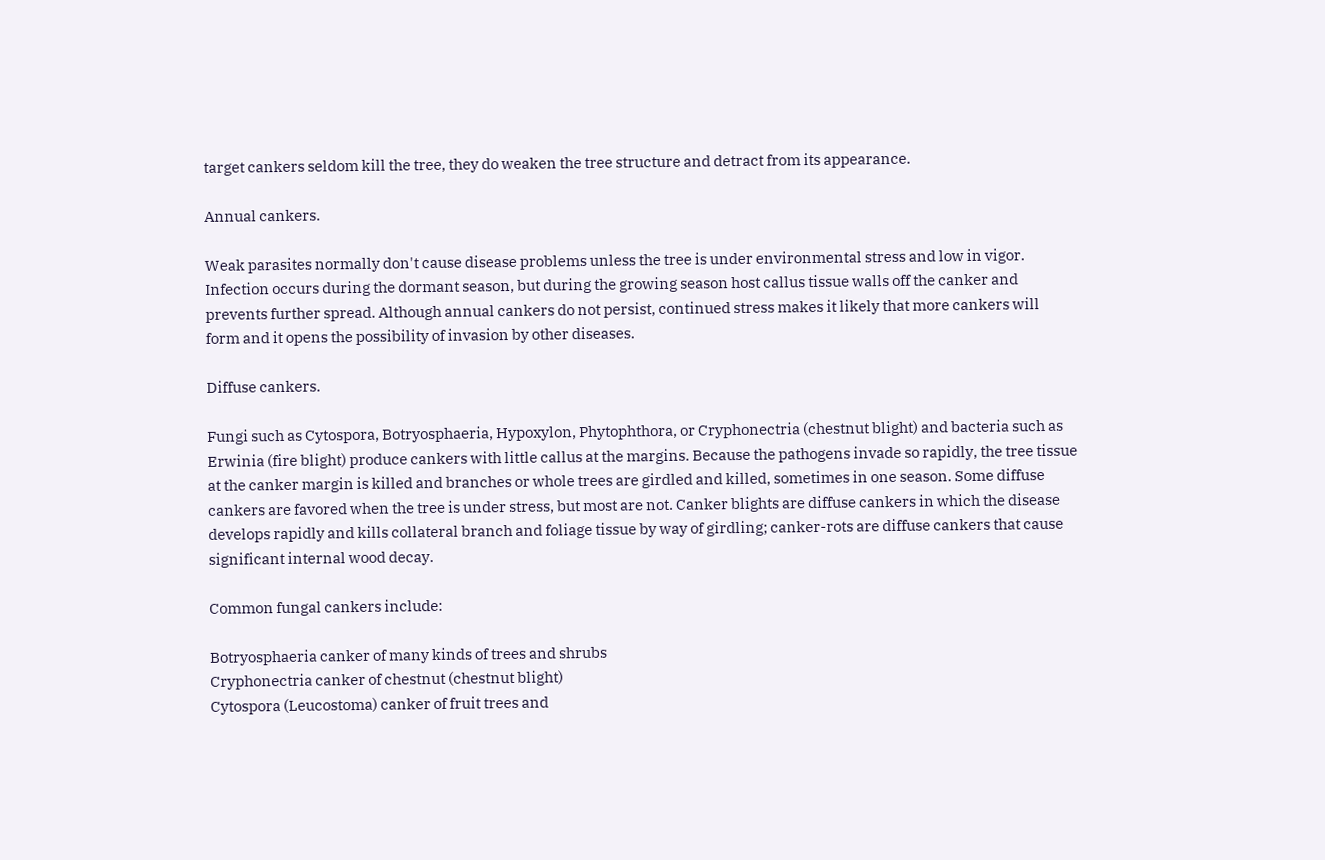target cankers seldom kill the tree, they do weaken the tree structure and detract from its appearance.

Annual cankers.

Weak parasites normally don't cause disease problems unless the tree is under environmental stress and low in vigor. Infection occurs during the dormant season, but during the growing season host callus tissue walls off the canker and prevents further spread. Although annual cankers do not persist, continued stress makes it likely that more cankers will form and it opens the possibility of invasion by other diseases.

Diffuse cankers.

Fungi such as Cytospora, Botryosphaeria, Hypoxylon, Phytophthora, or Cryphonectria (chestnut blight) and bacteria such as Erwinia (fire blight) produce cankers with little callus at the margins. Because the pathogens invade so rapidly, the tree tissue at the canker margin is killed and branches or whole trees are girdled and killed, sometimes in one season. Some diffuse cankers are favored when the tree is under stress, but most are not. Canker blights are diffuse cankers in which the disease develops rapidly and kills collateral branch and foliage tissue by way of girdling; canker-rots are diffuse cankers that cause significant internal wood decay.

Common fungal cankers include:

Botryosphaeria canker of many kinds of trees and shrubs
Cryphonectria canker of chestnut (chestnut blight)
Cytospora (Leucostoma) canker of fruit trees and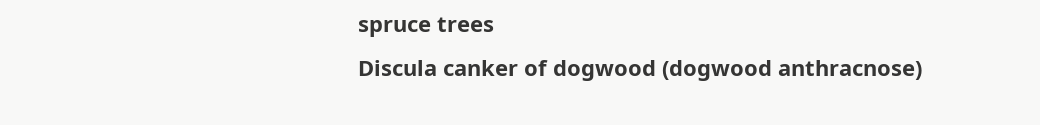spruce trees
Discula canker of dogwood (dogwood anthracnose)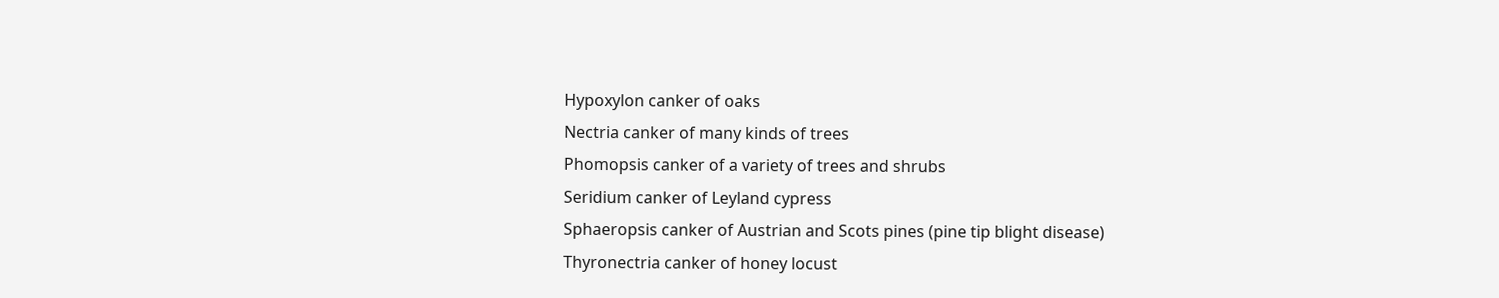Hypoxylon canker of oaks
Nectria canker of many kinds of trees
Phomopsis canker of a variety of trees and shrubs
Seridium canker of Leyland cypress
Sphaeropsis canker of Austrian and Scots pines (pine tip blight disease)
Thyronectria canker of honey locust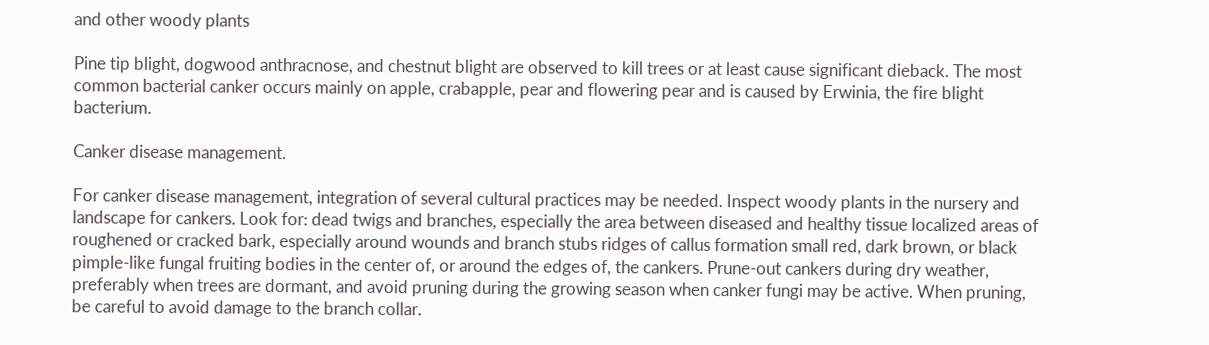and other woody plants

Pine tip blight, dogwood anthracnose, and chestnut blight are observed to kill trees or at least cause significant dieback. The most common bacterial canker occurs mainly on apple, crabapple, pear and flowering pear and is caused by Erwinia, the fire blight bacterium.

Canker disease management.

For canker disease management, integration of several cultural practices may be needed. Inspect woody plants in the nursery and landscape for cankers. Look for: dead twigs and branches, especially the area between diseased and healthy tissue localized areas of roughened or cracked bark, especially around wounds and branch stubs ridges of callus formation small red, dark brown, or black pimple-like fungal fruiting bodies in the center of, or around the edges of, the cankers. Prune-out cankers during dry weather, preferably when trees are dormant, and avoid pruning during the growing season when canker fungi may be active. When pruning, be careful to avoid damage to the branch collar.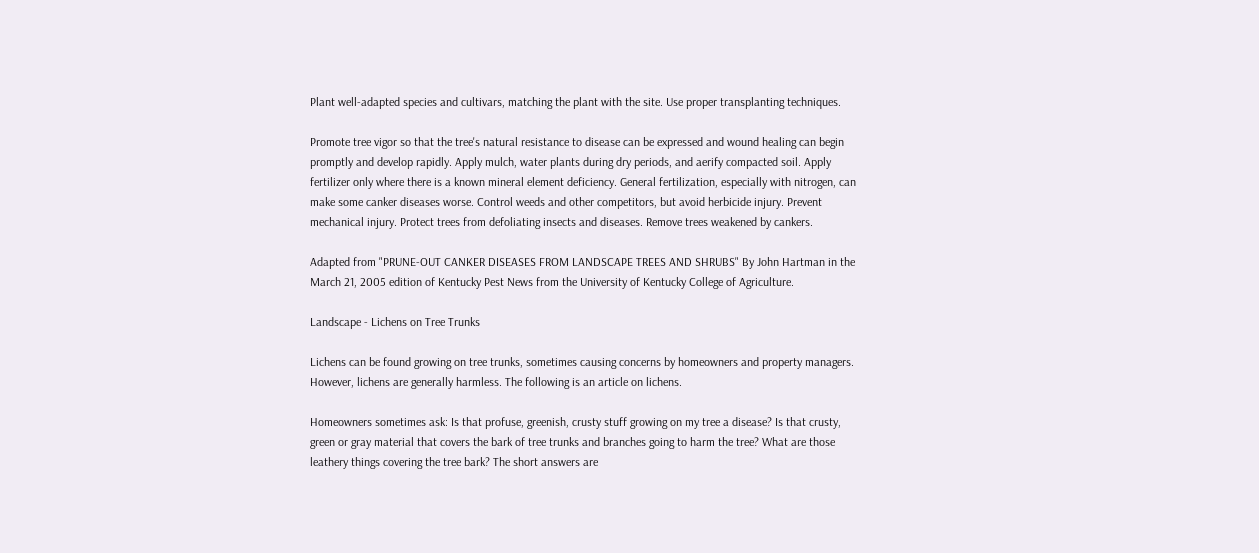Plant well-adapted species and cultivars, matching the plant with the site. Use proper transplanting techniques.

Promote tree vigor so that the tree's natural resistance to disease can be expressed and wound healing can begin promptly and develop rapidly. Apply mulch, water plants during dry periods, and aerify compacted soil. Apply fertilizer only where there is a known mineral element deficiency. General fertilization, especially with nitrogen, can make some canker diseases worse. Control weeds and other competitors, but avoid herbicide injury. Prevent mechanical injury. Protect trees from defoliating insects and diseases. Remove trees weakened by cankers.

Adapted from "PRUNE-OUT CANKER DISEASES FROM LANDSCAPE TREES AND SHRUBS" By John Hartman in the March 21, 2005 edition of Kentucky Pest News from the University of Kentucky College of Agriculture.

Landscape - Lichens on Tree Trunks

Lichens can be found growing on tree trunks, sometimes causing concerns by homeowners and property managers. However, lichens are generally harmless. The following is an article on lichens.

Homeowners sometimes ask: Is that profuse, greenish, crusty stuff growing on my tree a disease? Is that crusty, green or gray material that covers the bark of tree trunks and branches going to harm the tree? What are those leathery things covering the tree bark? The short answers are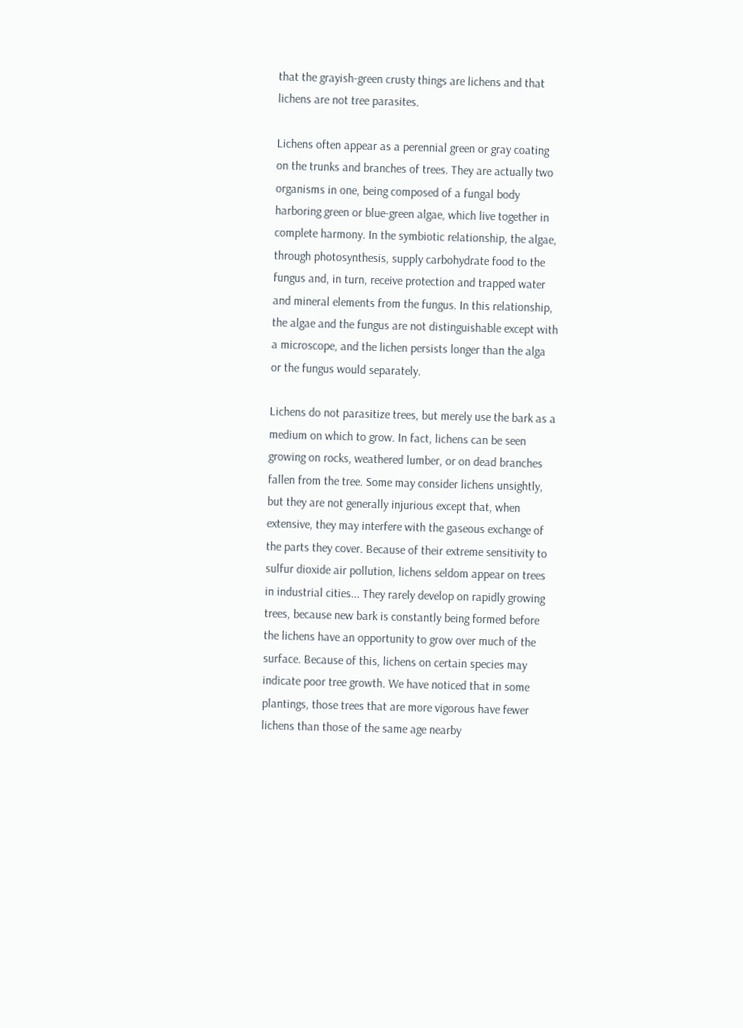that the grayish-green crusty things are lichens and that lichens are not tree parasites.

Lichens often appear as a perennial green or gray coating on the trunks and branches of trees. They are actually two organisms in one, being composed of a fungal body harboring green or blue-green algae, which live together in complete harmony. In the symbiotic relationship, the algae, through photosynthesis, supply carbohydrate food to the fungus and, in turn, receive protection and trapped water and mineral elements from the fungus. In this relationship, the algae and the fungus are not distinguishable except with a microscope, and the lichen persists longer than the alga or the fungus would separately.

Lichens do not parasitize trees, but merely use the bark as a medium on which to grow. In fact, lichens can be seen growing on rocks, weathered lumber, or on dead branches fallen from the tree. Some may consider lichens unsightly, but they are not generally injurious except that, when extensive, they may interfere with the gaseous exchange of the parts they cover. Because of their extreme sensitivity to sulfur dioxide air pollution, lichens seldom appear on trees in industrial cities... They rarely develop on rapidly growing trees, because new bark is constantly being formed before the lichens have an opportunity to grow over much of the surface. Because of this, lichens on certain species may indicate poor tree growth. We have noticed that in some plantings, those trees that are more vigorous have fewer lichens than those of the same age nearby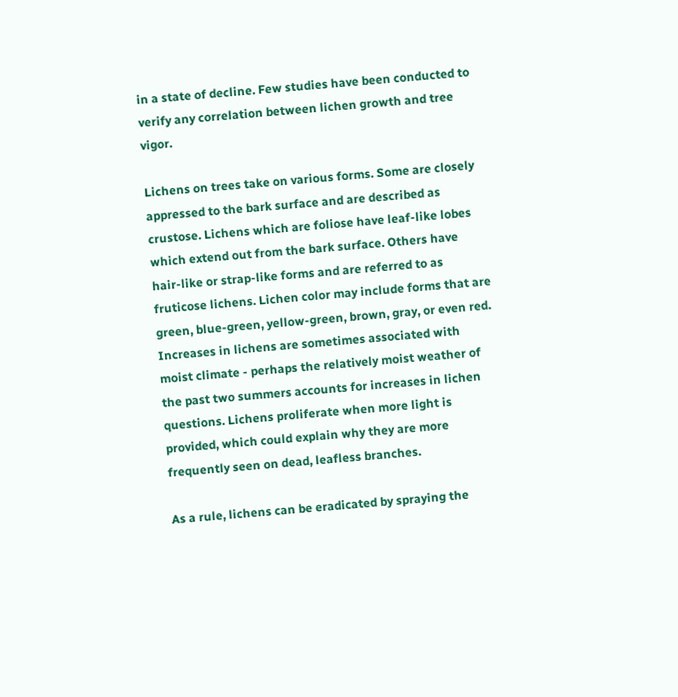in a state of decline. Few studies have been conducted to verify any correlation between lichen growth and tree vigor.

Lichens on trees take on various forms. Some are closely appressed to the bark surface and are described as crustose. Lichens which are foliose have leaf-like lobes which extend out from the bark surface. Others have hair-like or strap-like forms and are referred to as fruticose lichens. Lichen color may include forms that are green, blue-green, yellow-green, brown, gray, or even red. Increases in lichens are sometimes associated with moist climate - perhaps the relatively moist weather of the past two summers accounts for increases in lichen questions. Lichens proliferate when more light is provided, which could explain why they are more frequently seen on dead, leafless branches.

As a rule, lichens can be eradicated by spraying the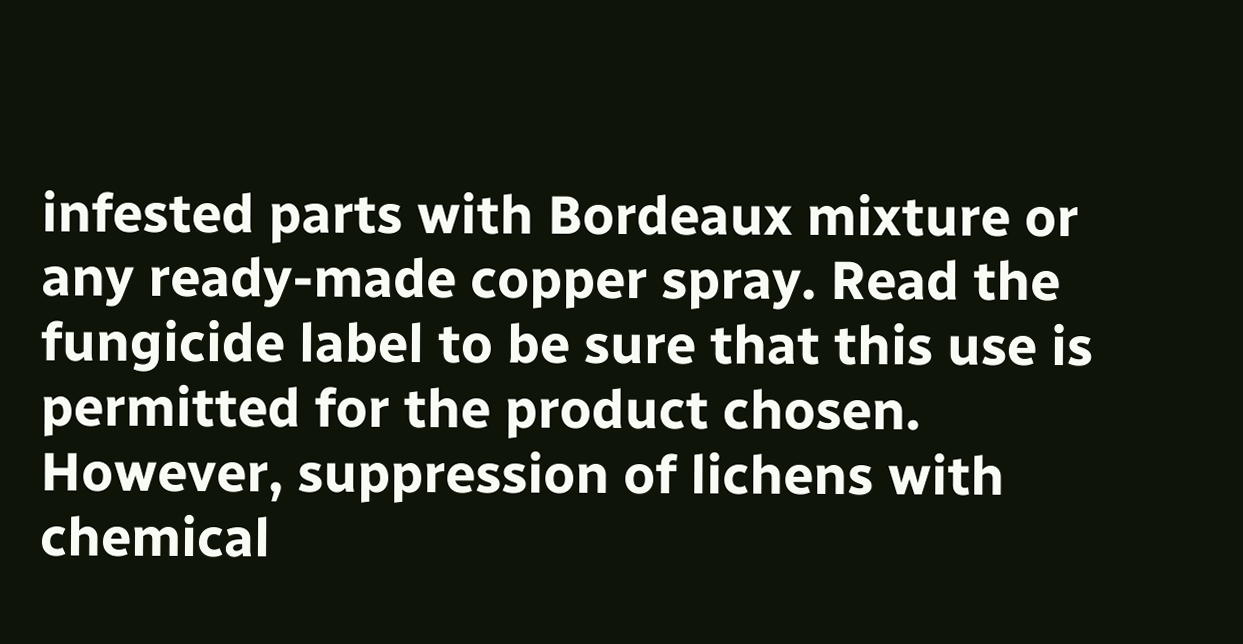infested parts with Bordeaux mixture or any ready-made copper spray. Read the fungicide label to be sure that this use is permitted for the product chosen. However, suppression of lichens with chemical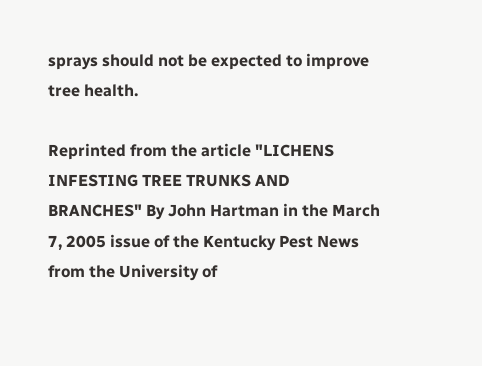sprays should not be expected to improve tree health.

Reprinted from the article "LICHENS INFESTING TREE TRUNKS AND BRANCHES" By John Hartman in the March 7, 2005 issue of the Kentucky Pest News from the University of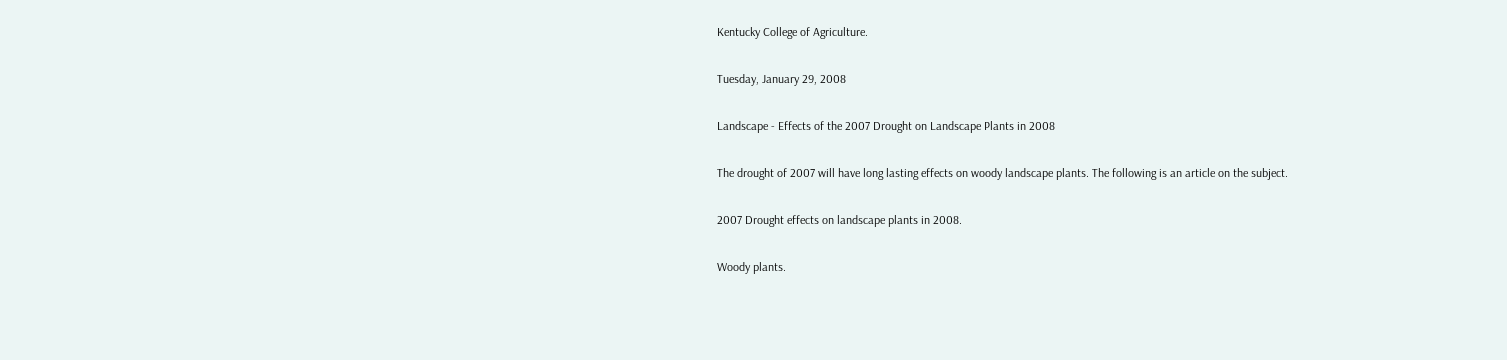Kentucky College of Agriculture.

Tuesday, January 29, 2008

Landscape - Effects of the 2007 Drought on Landscape Plants in 2008

The drought of 2007 will have long lasting effects on woody landscape plants. The following is an article on the subject.

2007 Drought effects on landscape plants in 2008.

Woody plants.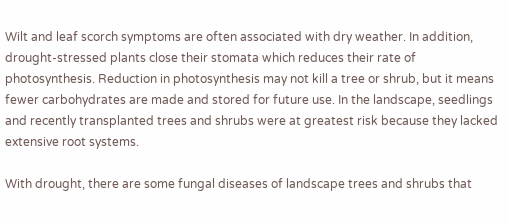Wilt and leaf scorch symptoms are often associated with dry weather. In addition, drought-stressed plants close their stomata which reduces their rate of photosynthesis. Reduction in photosynthesis may not kill a tree or shrub, but it means fewer carbohydrates are made and stored for future use. In the landscape, seedlings and recently transplanted trees and shrubs were at greatest risk because they lacked extensive root systems.

With drought, there are some fungal diseases of landscape trees and shrubs that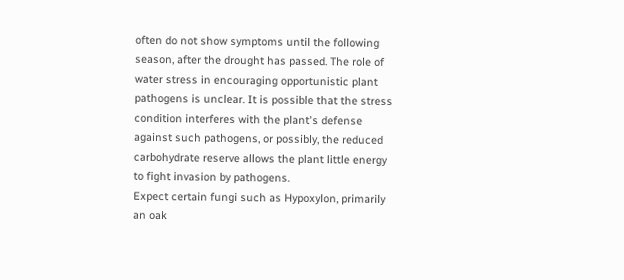often do not show symptoms until the following season, after the drought has passed. The role of water stress in encouraging opportunistic plant pathogens is unclear. It is possible that the stress condition interferes with the plant's defense against such pathogens, or possibly, the reduced carbohydrate reserve allows the plant little energy to fight invasion by pathogens.
Expect certain fungi such as Hypoxylon, primarily an oak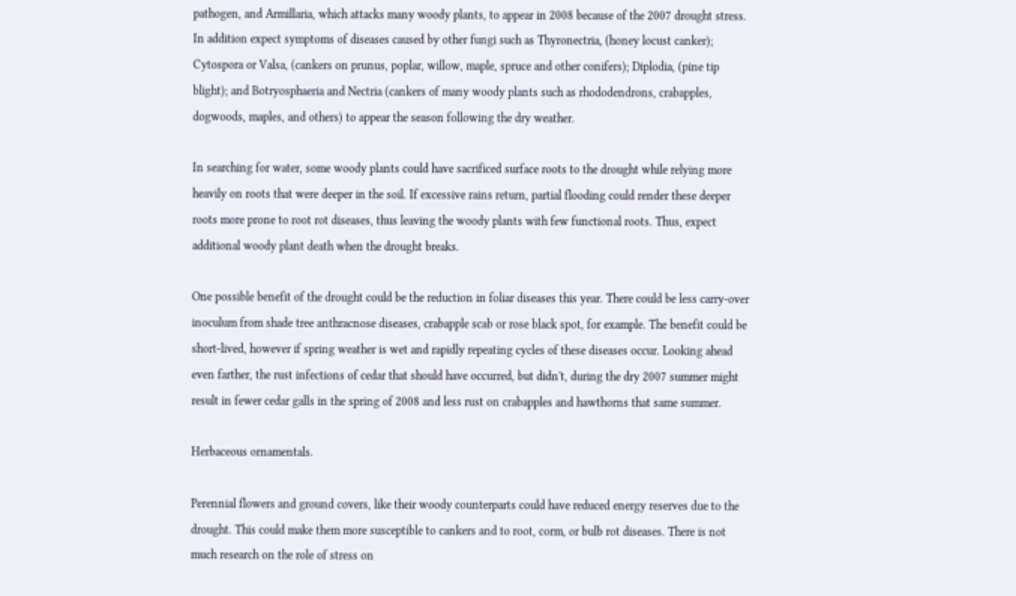pathogen, and Armillaria, which attacks many woody plants, to appear in 2008 because of the 2007 drought stress. In addition expect symptoms of diseases caused by other fungi such as Thyronectria, (honey locust canker); Cytospora or Valsa, (cankers on prunus, poplar, willow, maple, spruce and other conifers); Diplodia, (pine tip blight); and Botryosphaeria and Nectria (cankers of many woody plants such as rhododendrons, crabapples, dogwoods, maples, and others) to appear the season following the dry weather.

In searching for water, some woody plants could have sacrificed surface roots to the drought while relying more heavily on roots that were deeper in the soil. If excessive rains return, partial flooding could render these deeper roots more prone to root rot diseases, thus leaving the woody plants with few functional roots. Thus, expect additional woody plant death when the drought breaks.

One possible benefit of the drought could be the reduction in foliar diseases this year. There could be less carry-over inoculum from shade tree anthracnose diseases, crabapple scab or rose black spot, for example. The benefit could be short-lived, however if spring weather is wet and rapidly repeating cycles of these diseases occur. Looking ahead even farther, the rust infections of cedar that should have occurred, but didn't, during the dry 2007 summer might result in fewer cedar galls in the spring of 2008 and less rust on crabapples and hawthorns that same summer.

Herbaceous ornamentals.

Perennial flowers and ground covers, like their woody counterparts could have reduced energy reserves due to the drought. This could make them more susceptible to cankers and to root, corm, or bulb rot diseases. There is not much research on the role of stress on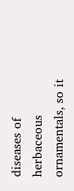diseases of herbaceous ornamentals, so it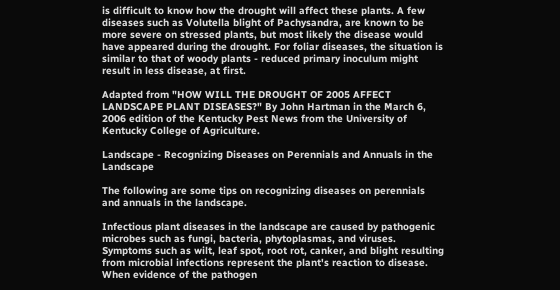is difficult to know how the drought will affect these plants. A few diseases such as Volutella blight of Pachysandra, are known to be more severe on stressed plants, but most likely the disease would have appeared during the drought. For foliar diseases, the situation is similar to that of woody plants - reduced primary inoculum might result in less disease, at first.

Adapted from "HOW WILL THE DROUGHT OF 2005 AFFECT LANDSCAPE PLANT DISEASES?" By John Hartman in the March 6, 2006 edition of the Kentucky Pest News from the University of Kentucky College of Agriculture.

Landscape - Recognizing Diseases on Perennials and Annuals in the Landscape

The following are some tips on recognizing diseases on perennials and annuals in the landscape.

Infectious plant diseases in the landscape are caused by pathogenic microbes such as fungi, bacteria, phytoplasmas, and viruses. Symptoms such as wilt, leaf spot, root rot, canker, and blight resulting from microbial infections represent the plant's reaction to disease. When evidence of the pathogen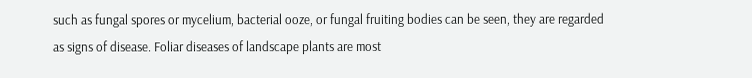such as fungal spores or mycelium, bacterial ooze, or fungal fruiting bodies can be seen, they are regarded as signs of disease. Foliar diseases of landscape plants are most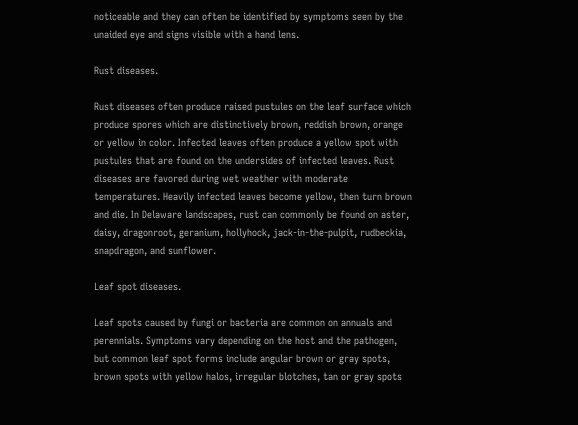noticeable and they can often be identified by symptoms seen by the unaided eye and signs visible with a hand lens.

Rust diseases.

Rust diseases often produce raised pustules on the leaf surface which produce spores which are distinctively brown, reddish brown, orange or yellow in color. Infected leaves often produce a yellow spot with pustules that are found on the undersides of infected leaves. Rust diseases are favored during wet weather with moderate temperatures. Heavily infected leaves become yellow, then turn brown and die. In Delaware landscapes, rust can commonly be found on aster, daisy, dragonroot, geranium, hollyhock, jack-in-the-pulpit, rudbeckia, snapdragon, and sunflower.

Leaf spot diseases.

Leaf spots caused by fungi or bacteria are common on annuals and perennials. Symptoms vary depending on the host and the pathogen, but common leaf spot forms include angular brown or gray spots, brown spots with yellow halos, irregular blotches, tan or gray spots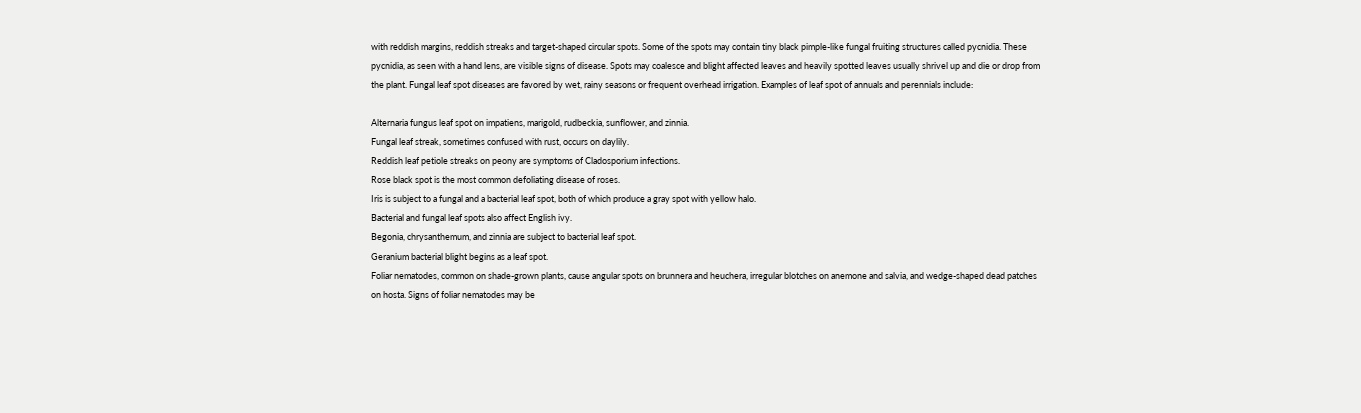with reddish margins, reddish streaks and target-shaped circular spots. Some of the spots may contain tiny black pimple-like fungal fruiting structures called pycnidia. These pycnidia, as seen with a hand lens, are visible signs of disease. Spots may coalesce and blight affected leaves and heavily spotted leaves usually shrivel up and die or drop from the plant. Fungal leaf spot diseases are favored by wet, rainy seasons or frequent overhead irrigation. Examples of leaf spot of annuals and perennials include:

Alternaria fungus leaf spot on impatiens, marigold, rudbeckia, sunflower, and zinnia.
Fungal leaf streak, sometimes confused with rust, occurs on daylily.
Reddish leaf petiole streaks on peony are symptoms of Cladosporium infections.
Rose black spot is the most common defoliating disease of roses.
Iris is subject to a fungal and a bacterial leaf spot, both of which produce a gray spot with yellow halo.
Bacterial and fungal leaf spots also affect English ivy.
Begonia, chrysanthemum, and zinnia are subject to bacterial leaf spot.
Geranium bacterial blight begins as a leaf spot.
Foliar nematodes, common on shade-grown plants, cause angular spots on brunnera and heuchera, irregular blotches on anemone and salvia, and wedge-shaped dead patches on hosta. Signs of foliar nematodes may be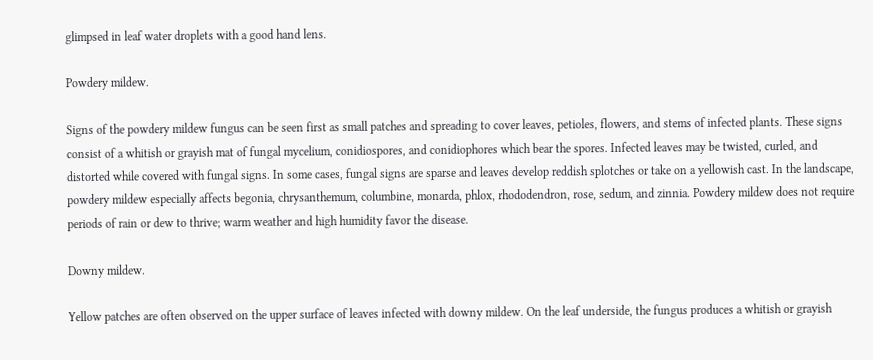glimpsed in leaf water droplets with a good hand lens.

Powdery mildew.

Signs of the powdery mildew fungus can be seen first as small patches and spreading to cover leaves, petioles, flowers, and stems of infected plants. These signs consist of a whitish or grayish mat of fungal mycelium, conidiospores, and conidiophores which bear the spores. Infected leaves may be twisted, curled, and distorted while covered with fungal signs. In some cases, fungal signs are sparse and leaves develop reddish splotches or take on a yellowish cast. In the landscape, powdery mildew especially affects begonia, chrysanthemum, columbine, monarda, phlox, rhododendron, rose, sedum, and zinnia. Powdery mildew does not require periods of rain or dew to thrive; warm weather and high humidity favor the disease.

Downy mildew.

Yellow patches are often observed on the upper surface of leaves infected with downy mildew. On the leaf underside, the fungus produces a whitish or grayish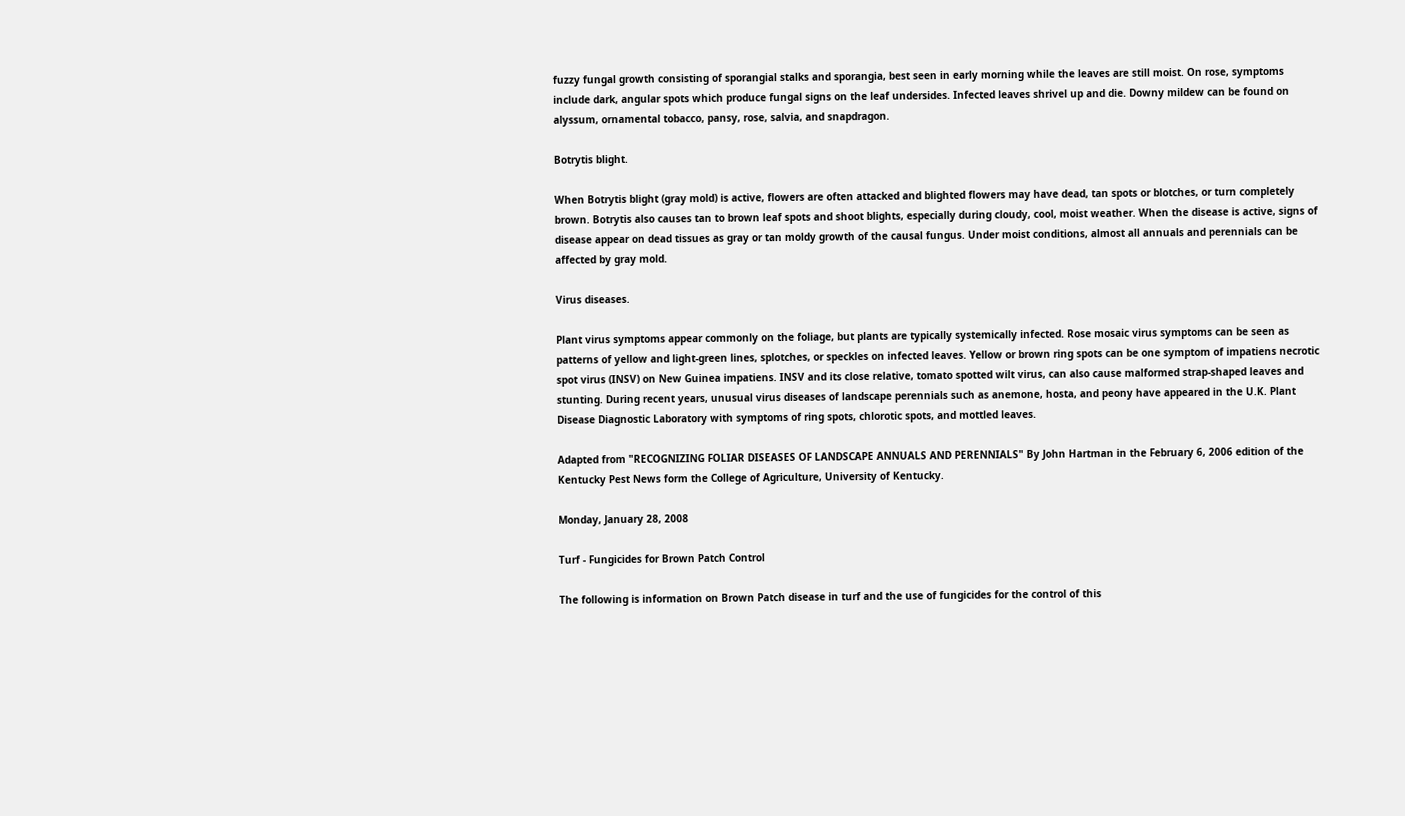fuzzy fungal growth consisting of sporangial stalks and sporangia, best seen in early morning while the leaves are still moist. On rose, symptoms include dark, angular spots which produce fungal signs on the leaf undersides. Infected leaves shrivel up and die. Downy mildew can be found on alyssum, ornamental tobacco, pansy, rose, salvia, and snapdragon.

Botrytis blight.

When Botrytis blight (gray mold) is active, flowers are often attacked and blighted flowers may have dead, tan spots or blotches, or turn completely brown. Botrytis also causes tan to brown leaf spots and shoot blights, especially during cloudy, cool, moist weather. When the disease is active, signs of disease appear on dead tissues as gray or tan moldy growth of the causal fungus. Under moist conditions, almost all annuals and perennials can be affected by gray mold.

Virus diseases.

Plant virus symptoms appear commonly on the foliage, but plants are typically systemically infected. Rose mosaic virus symptoms can be seen as patterns of yellow and light-green lines, splotches, or speckles on infected leaves. Yellow or brown ring spots can be one symptom of impatiens necrotic spot virus (INSV) on New Guinea impatiens. INSV and its close relative, tomato spotted wilt virus, can also cause malformed strap-shaped leaves and stunting. During recent years, unusual virus diseases of landscape perennials such as anemone, hosta, and peony have appeared in the U.K. Plant Disease Diagnostic Laboratory with symptoms of ring spots, chlorotic spots, and mottled leaves.

Adapted from "RECOGNIZING FOLIAR DISEASES OF LANDSCAPE ANNUALS AND PERENNIALS" By John Hartman in the February 6, 2006 edition of the Kentucky Pest News form the College of Agriculture, University of Kentucky.

Monday, January 28, 2008

Turf - Fungicides for Brown Patch Control

The following is information on Brown Patch disease in turf and the use of fungicides for the control of this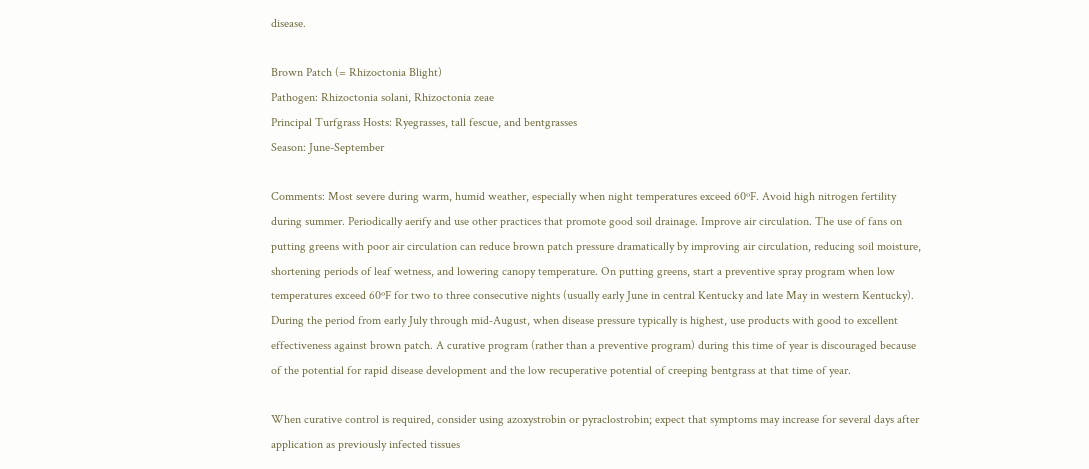disease.

Brown Patch (= Rhizoctonia Blight)
Pathogen: Rhizoctonia solani, Rhizoctonia zeae
Principal Turfgrass Hosts: Ryegrasses, tall fescue, and bentgrasses
Season: June-September

Comments: Most severe during warm, humid weather, especially when night temperatures exceed 60ºF. Avoid high nitrogen fertility during summer. Periodically aerify and use other practices that promote good soil drainage. Improve air circulation. The use of fans on putting greens with poor air circulation can reduce brown patch pressure dramatically by improving air circulation, reducing soil moisture, shortening periods of leaf wetness, and lowering canopy temperature. On putting greens, start a preventive spray program when low temperatures exceed 60ºF for two to three consecutive nights (usually early June in central Kentucky and late May in western Kentucky). During the period from early July through mid‑August, when disease pressure typically is highest, use products with good to excellent effectiveness against brown patch. A curative program (rather than a preventive program) during this time of year is discouraged because of the potential for rapid disease development and the low recuperative potential of creeping bentgrass at that time of year.

When curative control is required, consider using azoxystrobin or pyraclostrobin; expect that symptoms may increase for several days after application as previously infected tissues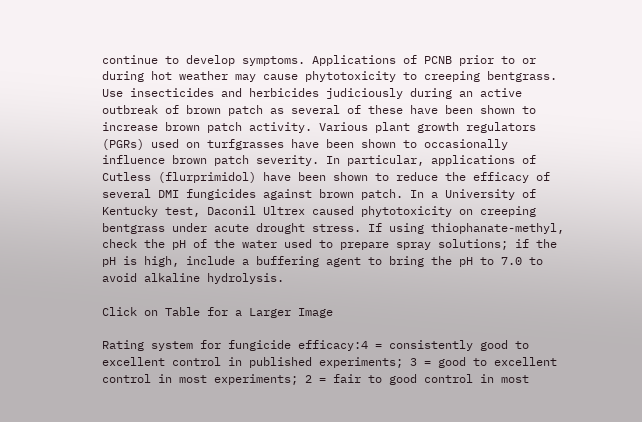continue to develop symptoms. Applications of PCNB prior to or during hot weather may cause phytotoxicity to creeping bentgrass. Use insecticides and herbicides judiciously during an active outbreak of brown patch as several of these have been shown to increase brown patch activity. Various plant growth regulators (PGRs) used on turfgrasses have been shown to occasionally influence brown patch severity. In particular, applications of Cutless (flurprimidol) have been shown to reduce the efficacy of several DMI fungicides against brown patch. In a University of Kentucky test, Daconil Ultrex caused phytotoxicity on creeping bentgrass under acute drought stress. If using thiophanate-methyl, check the pH of the water used to prepare spray solutions; if the pH is high, include a buffering agent to bring the pH to 7.0 to avoid alkaline hydrolysis.

Click on Table for a Larger Image

Rating system for fungicide efficacy:4 = consistently good to excellent control in published experiments; 3 = good to excellent control in most experiments; 2 = fair to good control in most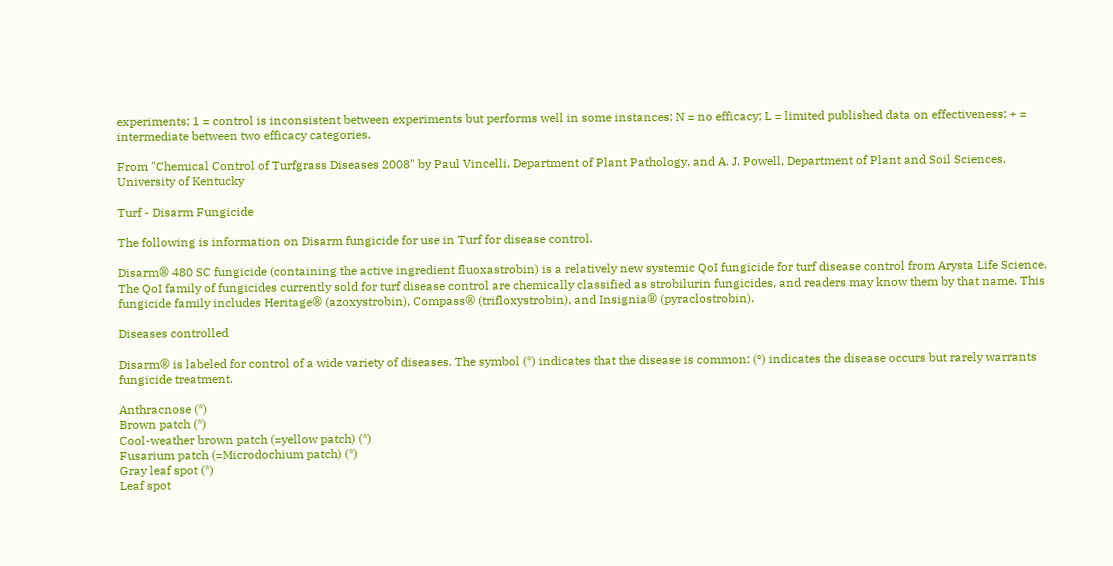experiments; 1 = control is inconsistent between experiments but performs well in some instances; N = no efficacy; L = limited published data on effectiveness; + = intermediate between two efficacy categories.

From "Chemical Control of Turfgrass Diseases 2008" by Paul Vincelli, Department of Plant Pathology, and A. J. Powell, Department of Plant and Soil Sciences, University of Kentucky

Turf - Disarm Fungicide

The following is information on Disarm fungicide for use in Turf for disease control.

Disarm® 480 SC fungicide (containing the active ingredient fluoxastrobin) is a relatively new systemic QoI fungicide for turf disease control from Arysta Life Science. The QoI family of fungicides currently sold for turf disease control are chemically classified as strobilurin fungicides, and readers may know them by that name. This fungicide family includes Heritage® (azoxystrobin), Compass® (trifloxystrobin), and Insignia® (pyraclostrobin).

Diseases controlled

Disarm® is labeled for control of a wide variety of diseases. The symbol (*) indicates that the disease is common; (º) indicates the disease occurs but rarely warrants fungicide treatment.

Anthracnose (*)
Brown patch (*)
Cool-weather brown patch (=yellow patch) (*)
Fusarium patch (=Microdochium patch) (*)
Gray leaf spot (*)
Leaf spot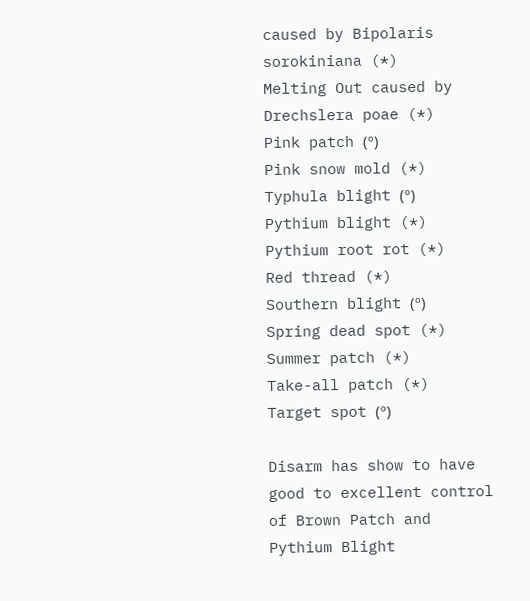caused by Bipolaris sorokiniana (*)
Melting Out caused by Drechslera poae (*)
Pink patch (º)
Pink snow mold (*)
Typhula blight (º)
Pythium blight (*)
Pythium root rot (*)
Red thread (*)
Southern blight (º)
Spring dead spot (*)
Summer patch (*)
Take-all patch (*)
Target spot (º)

Disarm has show to have good to excellent control of Brown Patch and Pythium Blight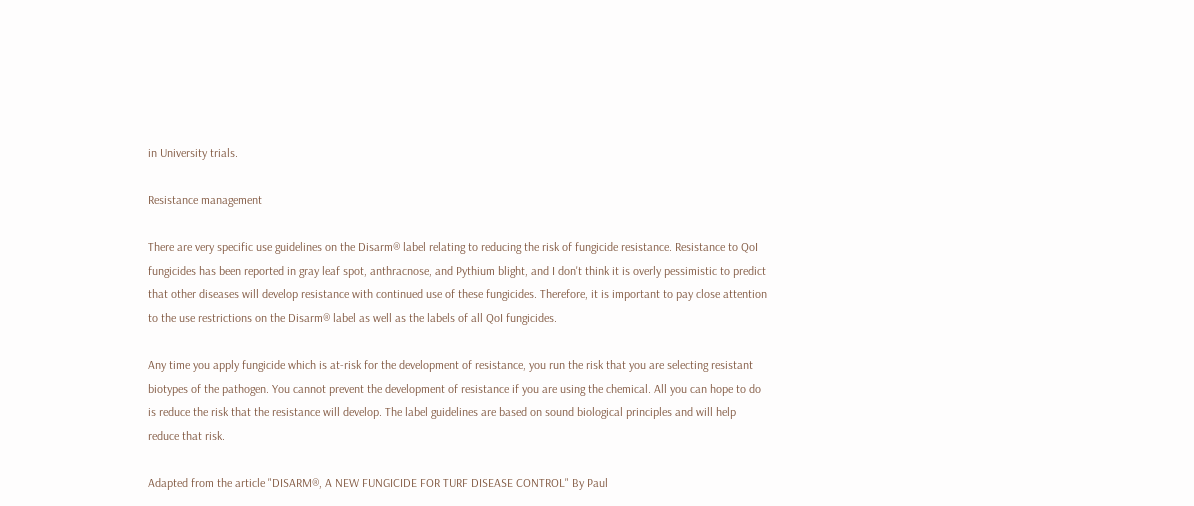in University trials.

Resistance management

There are very specific use guidelines on the Disarm® label relating to reducing the risk of fungicide resistance. Resistance to QoI fungicides has been reported in gray leaf spot, anthracnose, and Pythium blight, and I don't think it is overly pessimistic to predict that other diseases will develop resistance with continued use of these fungicides. Therefore, it is important to pay close attention to the use restrictions on the Disarm® label as well as the labels of all QoI fungicides.

Any time you apply fungicide which is at-risk for the development of resistance, you run the risk that you are selecting resistant biotypes of the pathogen. You cannot prevent the development of resistance if you are using the chemical. All you can hope to do is reduce the risk that the resistance will develop. The label guidelines are based on sound biological principles and will help reduce that risk.

Adapted from the article "DISARM®, A NEW FUNGICIDE FOR TURF DISEASE CONTROL" By Paul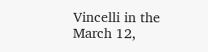Vincelli in the March 12,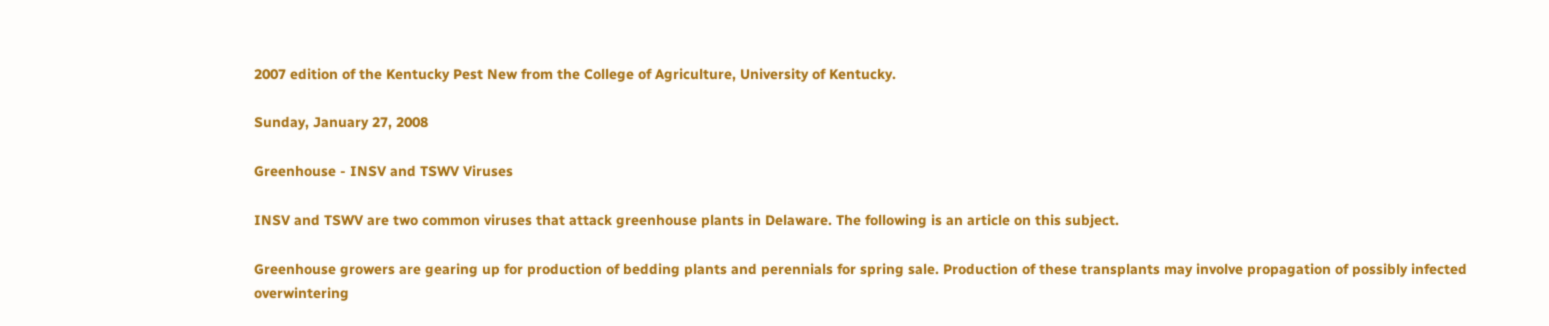2007 edition of the Kentucky Pest New from the College of Agriculture, University of Kentucky.

Sunday, January 27, 2008

Greenhouse - INSV and TSWV Viruses

INSV and TSWV are two common viruses that attack greenhouse plants in Delaware. The following is an article on this subject.

Greenhouse growers are gearing up for production of bedding plants and perennials for spring sale. Production of these transplants may involve propagation of possibly infected overwintering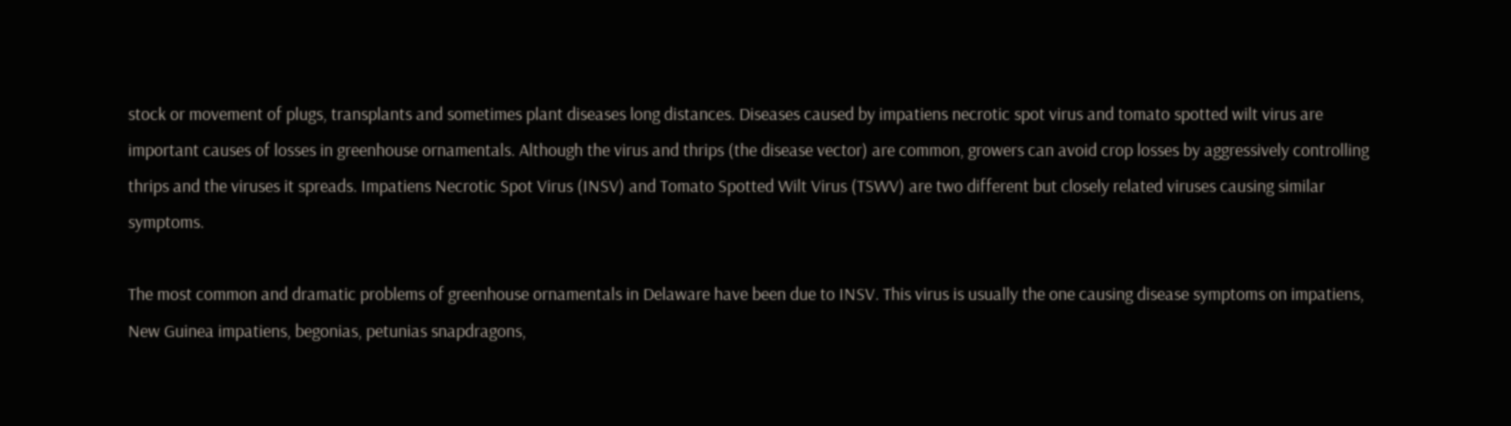stock or movement of plugs, transplants and sometimes plant diseases long distances. Diseases caused by impatiens necrotic spot virus and tomato spotted wilt virus are important causes of losses in greenhouse ornamentals. Although the virus and thrips (the disease vector) are common, growers can avoid crop losses by aggressively controlling thrips and the viruses it spreads. Impatiens Necrotic Spot Virus (INSV) and Tomato Spotted Wilt Virus (TSWV) are two different but closely related viruses causing similar symptoms.

The most common and dramatic problems of greenhouse ornamentals in Delaware have been due to INSV. This virus is usually the one causing disease symptoms on impatiens, New Guinea impatiens, begonias, petunias snapdragons,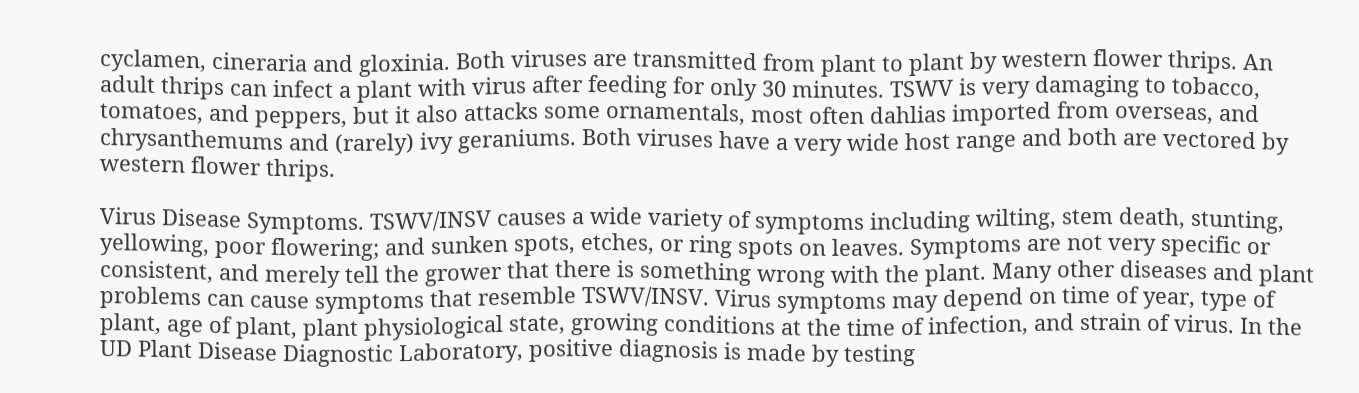cyclamen, cineraria and gloxinia. Both viruses are transmitted from plant to plant by western flower thrips. An adult thrips can infect a plant with virus after feeding for only 30 minutes. TSWV is very damaging to tobacco, tomatoes, and peppers, but it also attacks some ornamentals, most often dahlias imported from overseas, and chrysanthemums and (rarely) ivy geraniums. Both viruses have a very wide host range and both are vectored by western flower thrips.

Virus Disease Symptoms. TSWV/INSV causes a wide variety of symptoms including wilting, stem death, stunting, yellowing, poor flowering; and sunken spots, etches, or ring spots on leaves. Symptoms are not very specific or consistent, and merely tell the grower that there is something wrong with the plant. Many other diseases and plant problems can cause symptoms that resemble TSWV/INSV. Virus symptoms may depend on time of year, type of plant, age of plant, plant physiological state, growing conditions at the time of infection, and strain of virus. In the UD Plant Disease Diagnostic Laboratory, positive diagnosis is made by testing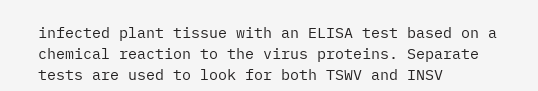infected plant tissue with an ELISA test based on a chemical reaction to the virus proteins. Separate tests are used to look for both TSWV and INSV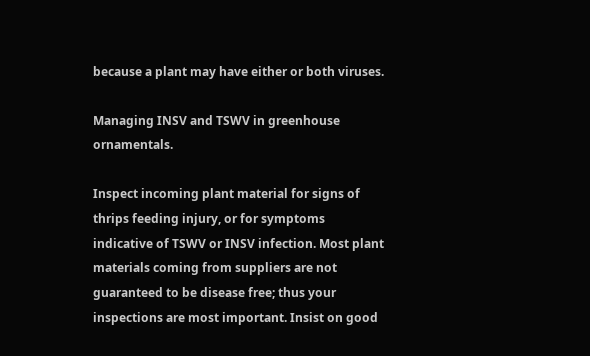because a plant may have either or both viruses.

Managing INSV and TSWV in greenhouse ornamentals.

Inspect incoming plant material for signs of thrips feeding injury, or for symptoms indicative of TSWV or INSV infection. Most plant materials coming from suppliers are not guaranteed to be disease free; thus your inspections are most important. Insist on good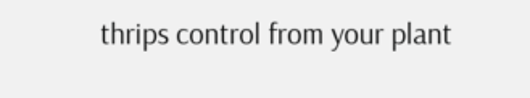thrips control from your plant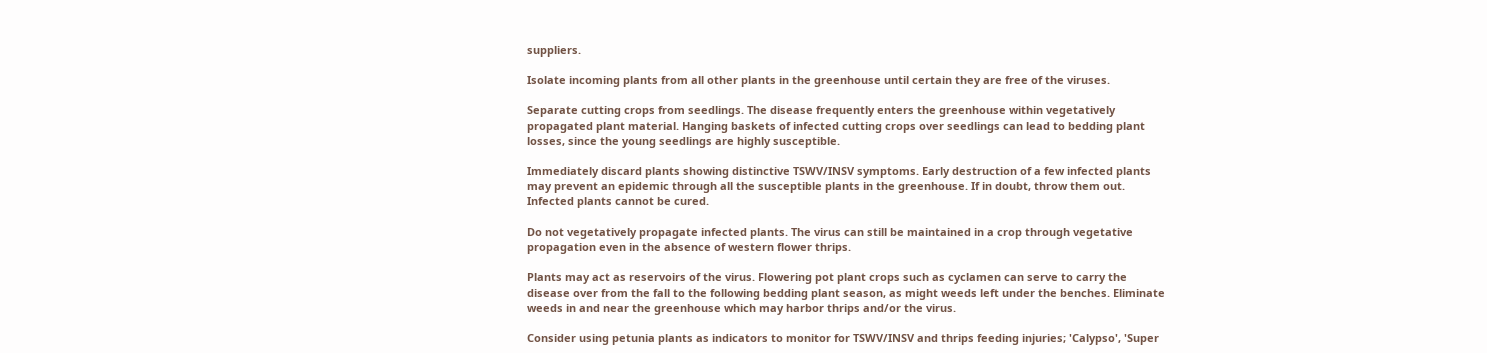suppliers.

Isolate incoming plants from all other plants in the greenhouse until certain they are free of the viruses.

Separate cutting crops from seedlings. The disease frequently enters the greenhouse within vegetatively propagated plant material. Hanging baskets of infected cutting crops over seedlings can lead to bedding plant losses, since the young seedlings are highly susceptible.

Immediately discard plants showing distinctive TSWV/INSV symptoms. Early destruction of a few infected plants may prevent an epidemic through all the susceptible plants in the greenhouse. If in doubt, throw them out. Infected plants cannot be cured.

Do not vegetatively propagate infected plants. The virus can still be maintained in a crop through vegetative propagation even in the absence of western flower thrips.

Plants may act as reservoirs of the virus. Flowering pot plant crops such as cyclamen can serve to carry the disease over from the fall to the following bedding plant season, as might weeds left under the benches. Eliminate weeds in and near the greenhouse which may harbor thrips and/or the virus.

Consider using petunia plants as indicators to monitor for TSWV/INSV and thrips feeding injuries; 'Calypso', 'Super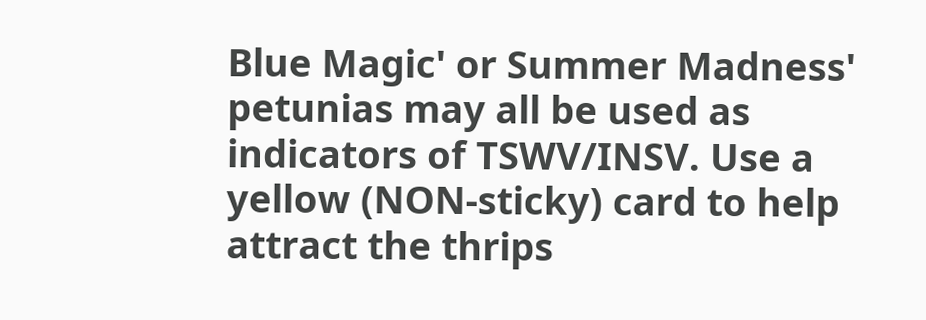Blue Magic' or Summer Madness' petunias may all be used as indicators of TSWV/INSV. Use a yellow (NON-sticky) card to help attract the thrips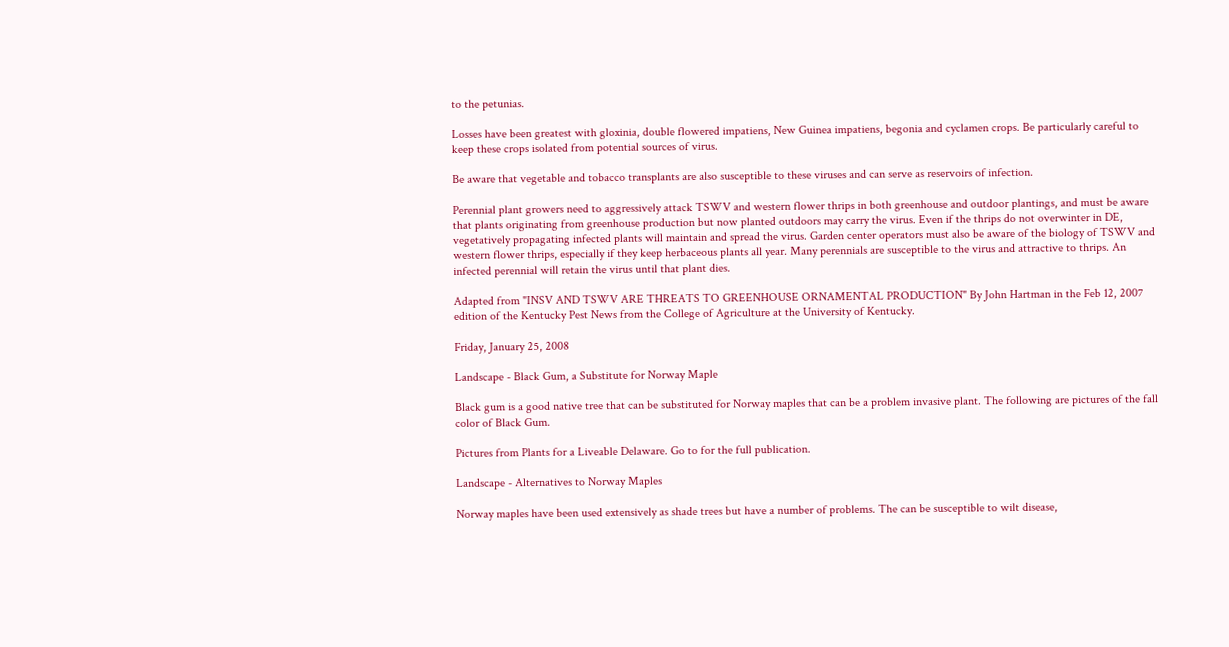to the petunias.

Losses have been greatest with gloxinia, double flowered impatiens, New Guinea impatiens, begonia and cyclamen crops. Be particularly careful to keep these crops isolated from potential sources of virus.

Be aware that vegetable and tobacco transplants are also susceptible to these viruses and can serve as reservoirs of infection.

Perennial plant growers need to aggressively attack TSWV and western flower thrips in both greenhouse and outdoor plantings, and must be aware that plants originating from greenhouse production but now planted outdoors may carry the virus. Even if the thrips do not overwinter in DE, vegetatively propagating infected plants will maintain and spread the virus. Garden center operators must also be aware of the biology of TSWV and western flower thrips, especially if they keep herbaceous plants all year. Many perennials are susceptible to the virus and attractive to thrips. An infected perennial will retain the virus until that plant dies.

Adapted from "INSV AND TSWV ARE THREATS TO GREENHOUSE ORNAMENTAL PRODUCTION" By John Hartman in the Feb 12, 2007 edition of the Kentucky Pest News from the College of Agriculture at the University of Kentucky.

Friday, January 25, 2008

Landscape - Black Gum, a Substitute for Norway Maple

Black gum is a good native tree that can be substituted for Norway maples that can be a problem invasive plant. The following are pictures of the fall color of Black Gum.

Pictures from Plants for a Liveable Delaware. Go to for the full publication.

Landscape - Alternatives to Norway Maples

Norway maples have been used extensively as shade trees but have a number of problems. The can be susceptible to wilt disease,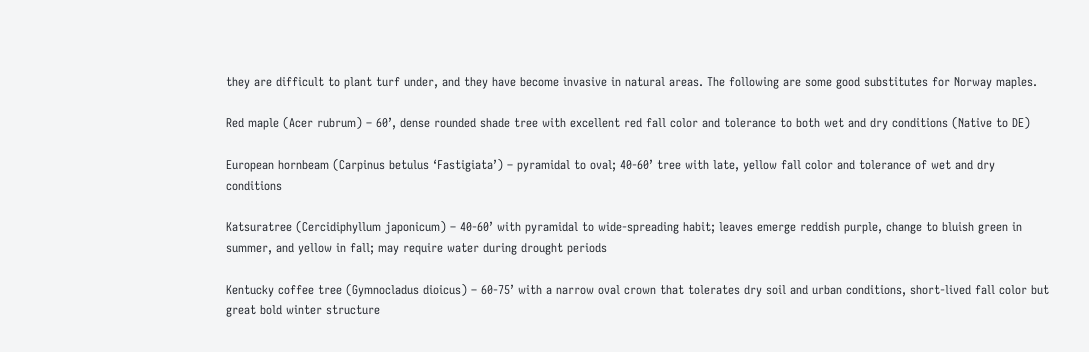they are difficult to plant turf under, and they have become invasive in natural areas. The following are some good substitutes for Norway maples.

Red maple (Acer rubrum) – 60’, dense rounded shade tree with excellent red fall color and tolerance to both wet and dry conditions (Native to DE)

European hornbeam (Carpinus betulus ‘Fastigiata’) – pyramidal to oval; 40-60’ tree with late, yellow fall color and tolerance of wet and dry conditions

Katsuratree (Cercidiphyllum japonicum) – 40-60’ with pyramidal to wide-spreading habit; leaves emerge reddish purple, change to bluish green in summer, and yellow in fall; may require water during drought periods

Kentucky coffee tree (Gymnocladus dioicus) – 60-75’ with a narrow oval crown that tolerates dry soil and urban conditions, short-lived fall color but great bold winter structure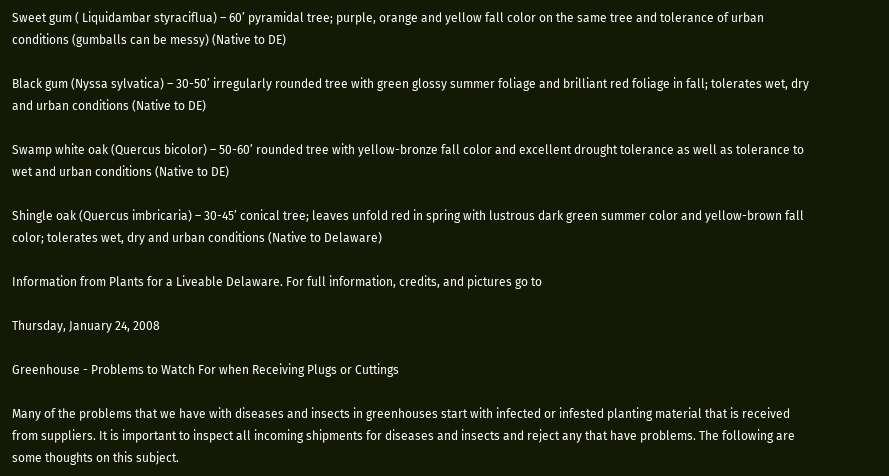Sweet gum ( Liquidambar styraciflua) – 60’ pyramidal tree; purple, orange and yellow fall color on the same tree and tolerance of urban conditions (gumballs can be messy) (Native to DE)

Black gum (Nyssa sylvatica) – 30-50’ irregularly rounded tree with green glossy summer foliage and brilliant red foliage in fall; tolerates wet, dry and urban conditions (Native to DE)

Swamp white oak (Quercus bicolor) – 50-60’ rounded tree with yellow-bronze fall color and excellent drought tolerance as well as tolerance to wet and urban conditions (Native to DE)

Shingle oak (Quercus imbricaria) – 30-45’ conical tree; leaves unfold red in spring with lustrous dark green summer color and yellow-brown fall color; tolerates wet, dry and urban conditions (Native to Delaware)

Information from Plants for a Liveable Delaware. For full information, credits, and pictures go to

Thursday, January 24, 2008

Greenhouse - Problems to Watch For when Receiving Plugs or Cuttings

Many of the problems that we have with diseases and insects in greenhouses start with infected or infested planting material that is received from suppliers. It is important to inspect all incoming shipments for diseases and insects and reject any that have problems. The following are some thoughts on this subject.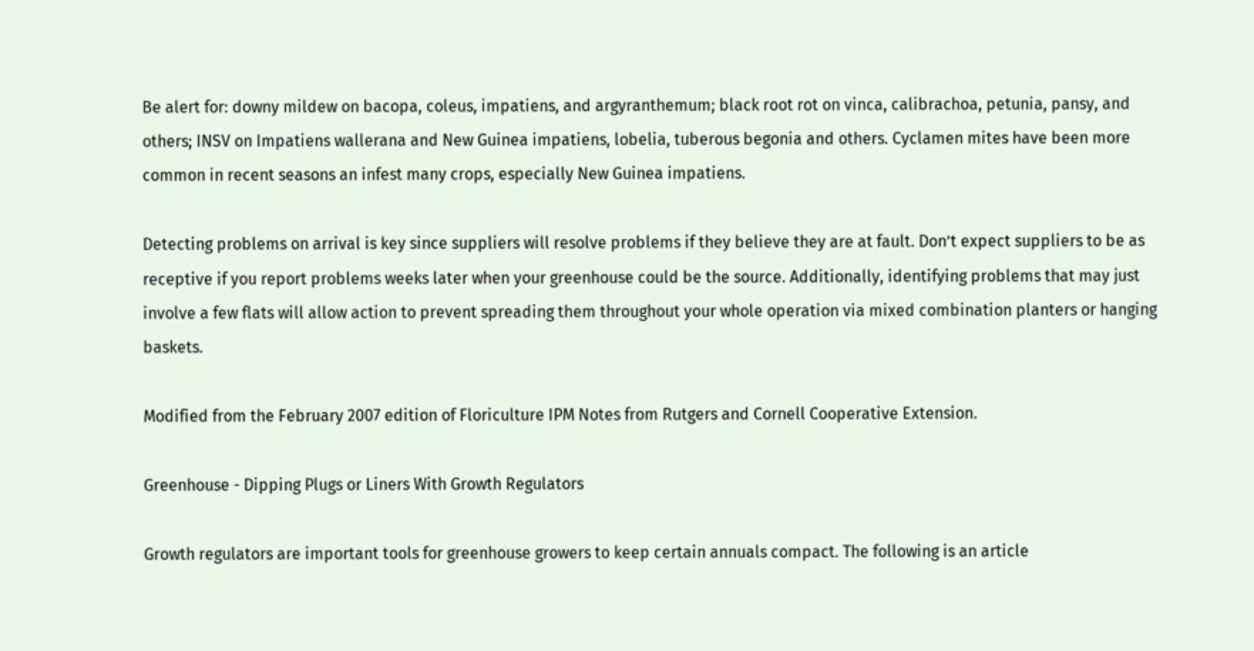Be alert for: downy mildew on bacopa, coleus, impatiens, and argyranthemum; black root rot on vinca, calibrachoa, petunia, pansy, and others; INSV on Impatiens wallerana and New Guinea impatiens, lobelia, tuberous begonia and others. Cyclamen mites have been more common in recent seasons an infest many crops, especially New Guinea impatiens.

Detecting problems on arrival is key since suppliers will resolve problems if they believe they are at fault. Don’t expect suppliers to be as receptive if you report problems weeks later when your greenhouse could be the source. Additionally, identifying problems that may just involve a few flats will allow action to prevent spreading them throughout your whole operation via mixed combination planters or hanging baskets.

Modified from the February 2007 edition of Floriculture IPM Notes from Rutgers and Cornell Cooperative Extension.

Greenhouse - Dipping Plugs or Liners With Growth Regulators

Growth regulators are important tools for greenhouse growers to keep certain annuals compact. The following is an article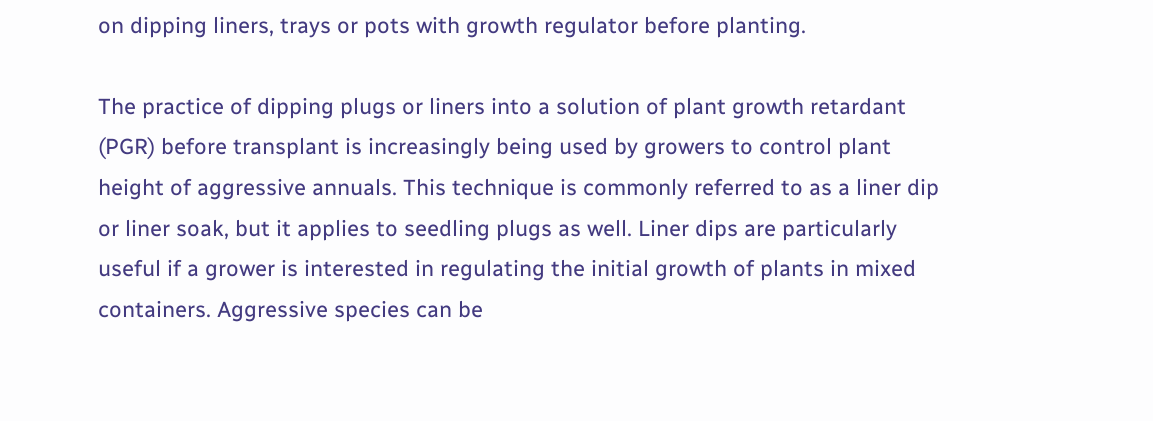on dipping liners, trays or pots with growth regulator before planting.

The practice of dipping plugs or liners into a solution of plant growth retardant (PGR) before transplant is increasingly being used by growers to control plant height of aggressive annuals. This technique is commonly referred to as a liner dip or liner soak, but it applies to seedling plugs as well. Liner dips are particularly useful if a grower is interested in regulating the initial growth of plants in mixed containers. Aggressive species can be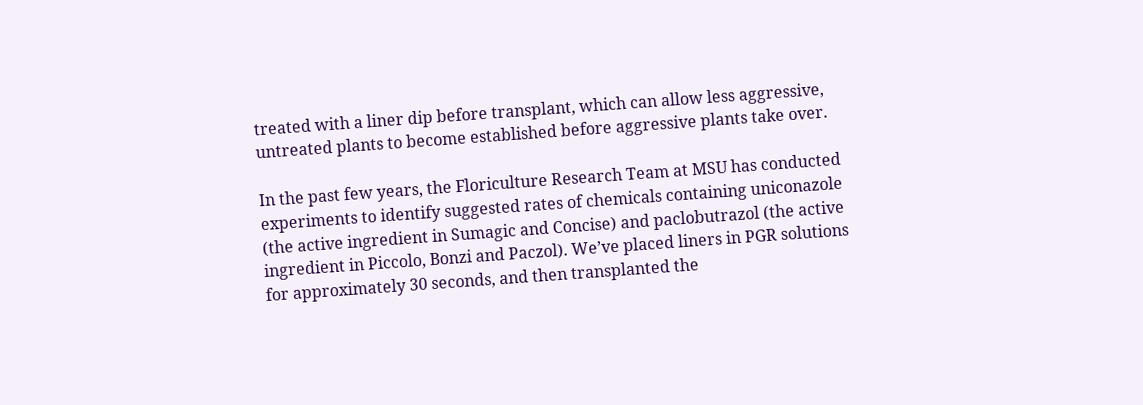treated with a liner dip before transplant, which can allow less aggressive, untreated plants to become established before aggressive plants take over.

In the past few years, the Floriculture Research Team at MSU has conducted experiments to identify suggested rates of chemicals containing uniconazole (the active ingredient in Sumagic and Concise) and paclobutrazol (the active ingredient in Piccolo, Bonzi and Paczol). We’ve placed liners in PGR solutions for approximately 30 seconds, and then transplanted the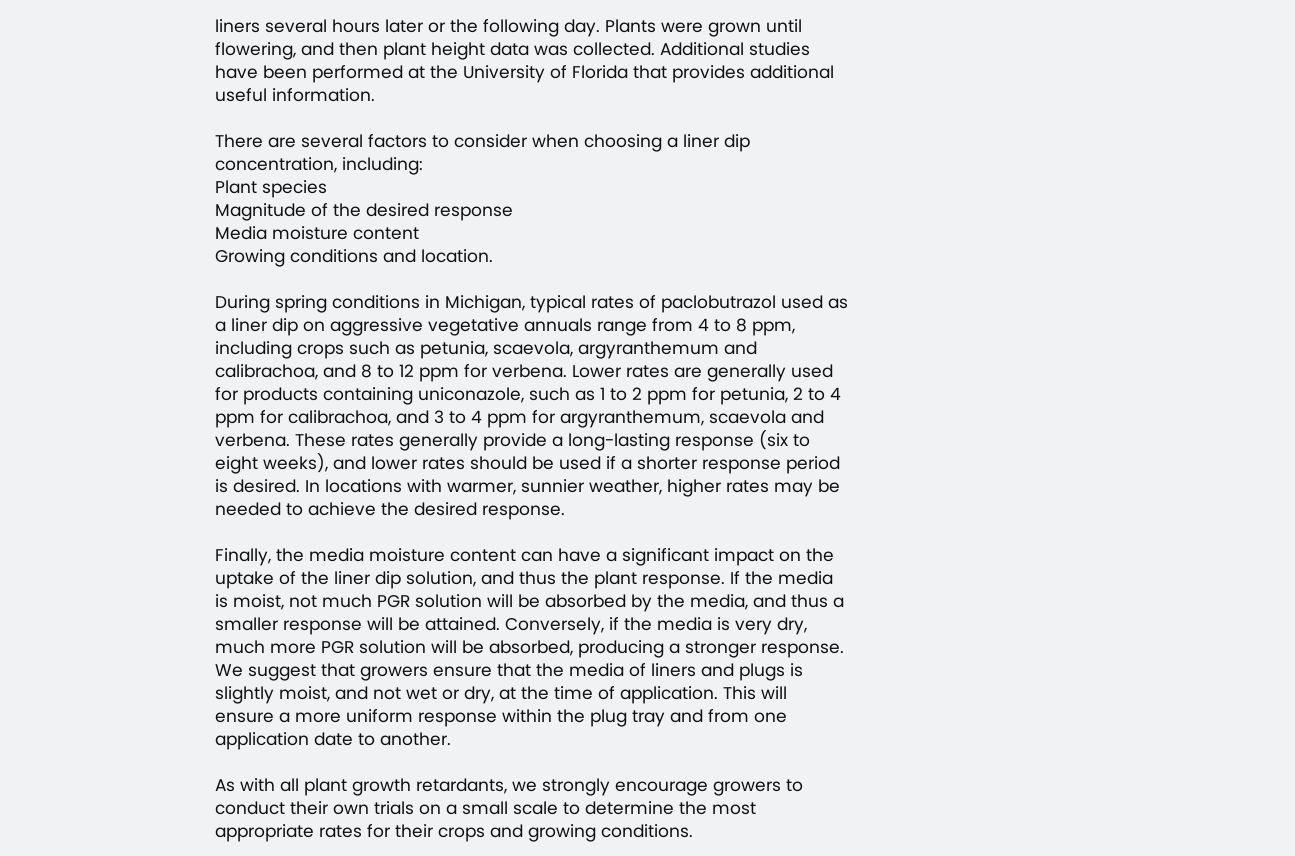liners several hours later or the following day. Plants were grown until flowering, and then plant height data was collected. Additional studies have been performed at the University of Florida that provides additional useful information.

There are several factors to consider when choosing a liner dip concentration, including:
Plant species
Magnitude of the desired response
Media moisture content
Growing conditions and location.

During spring conditions in Michigan, typical rates of paclobutrazol used as a liner dip on aggressive vegetative annuals range from 4 to 8 ppm, including crops such as petunia, scaevola, argyranthemum and calibrachoa, and 8 to 12 ppm for verbena. Lower rates are generally used for products containing uniconazole, such as 1 to 2 ppm for petunia, 2 to 4 ppm for calibrachoa, and 3 to 4 ppm for argyranthemum, scaevola and verbena. These rates generally provide a long-lasting response (six to eight weeks), and lower rates should be used if a shorter response period is desired. In locations with warmer, sunnier weather, higher rates may be needed to achieve the desired response.

Finally, the media moisture content can have a significant impact on the uptake of the liner dip solution, and thus the plant response. If the media is moist, not much PGR solution will be absorbed by the media, and thus a smaller response will be attained. Conversely, if the media is very dry, much more PGR solution will be absorbed, producing a stronger response. We suggest that growers ensure that the media of liners and plugs is slightly moist, and not wet or dry, at the time of application. This will ensure a more uniform response within the plug tray and from one application date to another.

As with all plant growth retardants, we strongly encourage growers to conduct their own trials on a small scale to determine the most appropriate rates for their crops and growing conditions.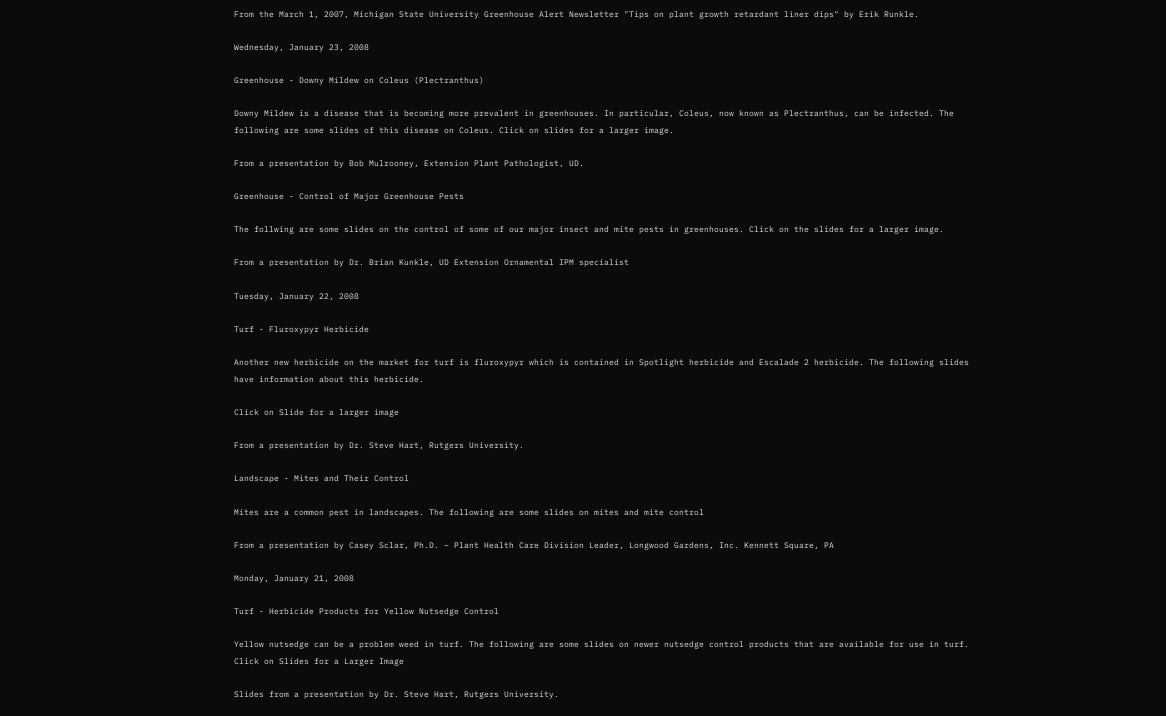From the March 1, 2007, Michigan State University Greenhouse Alert Newsletter "Tips on plant growth retardant liner dips" by Erik Runkle.

Wednesday, January 23, 2008

Greenhouse - Downy Mildew on Coleus (Plectranthus)

Downy Mildew is a disease that is becoming more prevalent in greenhouses. In particular, Coleus, now known as Plectranthus, can be infected. The following are some slides of this disease on Coleus. Click on slides for a larger image.

From a presentation by Bob Mulrooney, Extension Plant Pathologist, UD.

Greenhouse - Control of Major Greenhouse Pests

The follwing are some slides on the control of some of our major insect and mite pests in greenhouses. Click on the slides for a larger image.

From a presentation by Dr. Brian Kunkle, UD Extension Ornamental IPM specialist

Tuesday, January 22, 2008

Turf - Fluroxypyr Herbicide

Another new herbicide on the market for turf is fluroxypyr which is contained in Spotlight herbicide and Escalade 2 herbicide. The following slides have information about this herbicide.

Click on Slide for a larger image

From a presentation by Dr. Steve Hart, Rutgers University.

Landscape - Mites and Their Control

Mites are a common pest in landscapes. The following are some slides on mites and mite control

From a presentation by Casey Sclar, Ph.D. – Plant Health Care Division Leader, Longwood Gardens, Inc. Kennett Square, PA

Monday, January 21, 2008

Turf - Herbicide Products for Yellow Nutsedge Control

Yellow nutsedge can be a problem weed in turf. The following are some slides on newer nutsedge control products that are available for use in turf.
Click on Slides for a Larger Image

Slides from a presentation by Dr. Steve Hart, Rutgers University.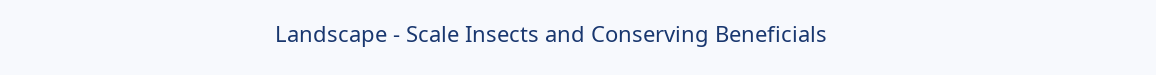Landscape - Scale Insects and Conserving Beneficials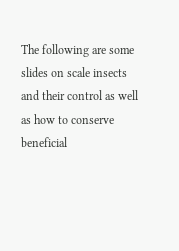The following are some slides on scale insects and their control as well as how to conserve beneficial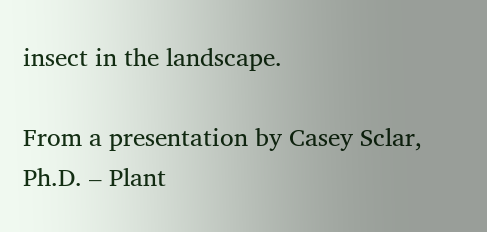insect in the landscape.

From a presentation by Casey Sclar, Ph.D. – Plant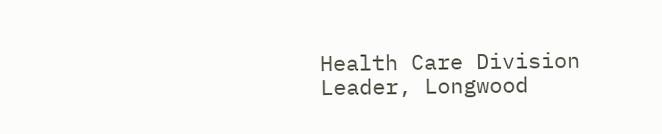Health Care Division Leader, Longwood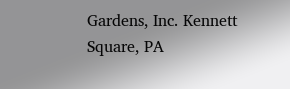Gardens, Inc. Kennett Square, PA